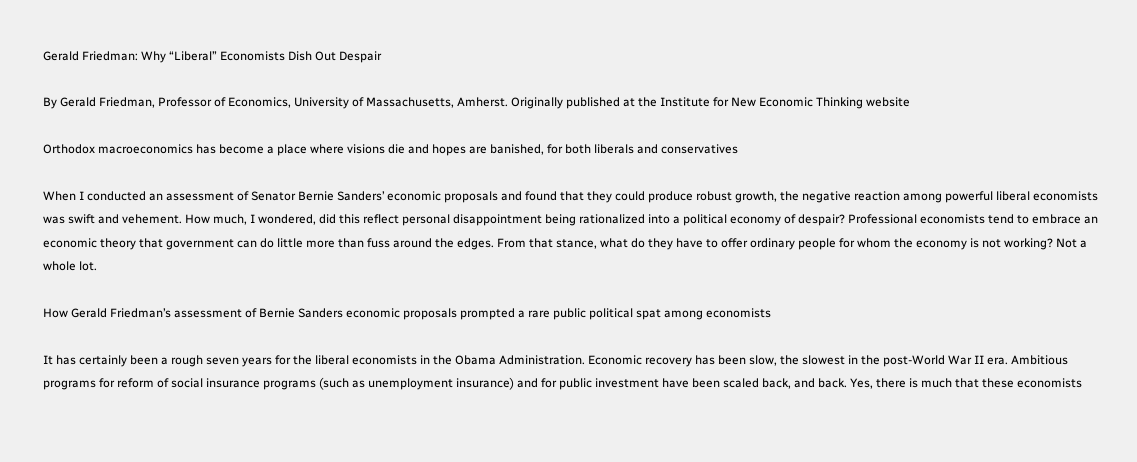Gerald Friedman: Why “Liberal” Economists Dish Out Despair

By Gerald Friedman, Professor of Economics, University of Massachusetts, Amherst. Originally published at the Institute for New Economic Thinking website

Orthodox macroeconomics has become a place where visions die and hopes are banished, for both liberals and conservatives

When I conducted an assessment of Senator Bernie Sanders’ economic proposals and found that they could produce robust growth, the negative reaction among powerful liberal economists was swift and vehement. How much, I wondered, did this reflect personal disappointment being rationalized into a political economy of despair? Professional economists tend to embrace an economic theory that government can do little more than fuss around the edges. From that stance, what do they have to offer ordinary people for whom the economy is not working? Not a whole lot.

How Gerald Friedman’s assessment of Bernie Sanders economic proposals prompted a rare public political spat among economists

It has certainly been a rough seven years for the liberal economists in the Obama Administration. Economic recovery has been slow, the slowest in the post-World War II era. Ambitious programs for reform of social insurance programs (such as unemployment insurance) and for public investment have been scaled back, and back. Yes, there is much that these economists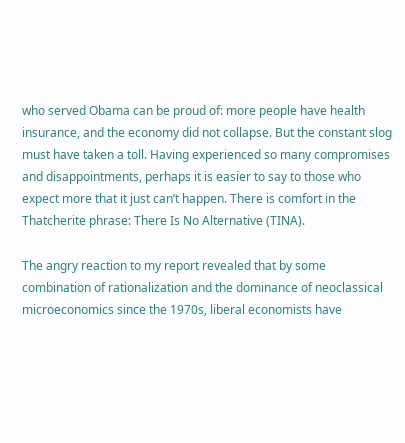who served Obama can be proud of: more people have health insurance, and the economy did not collapse. But the constant slog must have taken a toll. Having experienced so many compromises and disappointments, perhaps it is easier to say to those who expect more that it just can’t happen. There is comfort in the Thatcherite phrase: There Is No Alternative (TINA).

The angry reaction to my report revealed that by some combination of rationalization and the dominance of neoclassical microeconomics since the 1970s, liberal economists have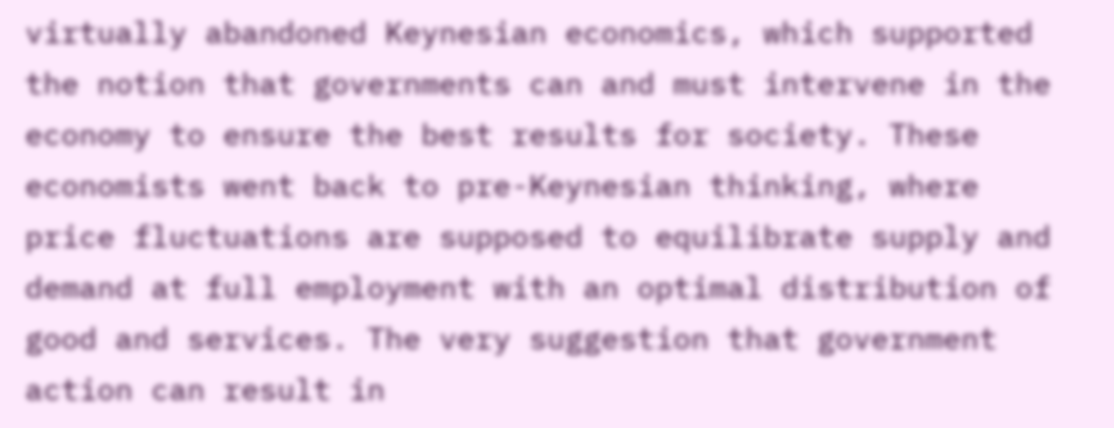virtually abandoned Keynesian economics, which supported the notion that governments can and must intervene in the economy to ensure the best results for society. These economists went back to pre-Keynesian thinking, where price fluctuations are supposed to equilibrate supply and demand at full employment with an optimal distribution of good and services. The very suggestion that government action can result in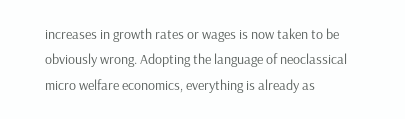increases in growth rates or wages is now taken to be obviously wrong. Adopting the language of neoclassical micro welfare economics, everything is already as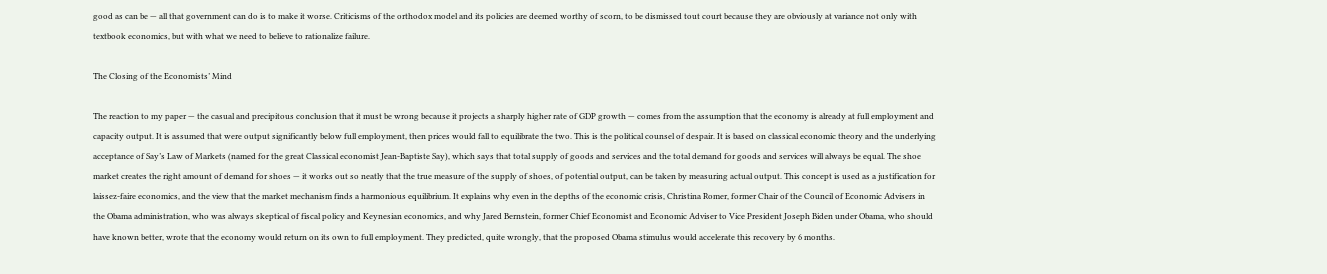good as can be — all that government can do is to make it worse. Criticisms of the orthodox model and its policies are deemed worthy of scorn, to be dismissed tout court because they are obviously at variance not only with textbook economics, but with what we need to believe to rationalize failure.

The Closing of the Economists’ Mind

The reaction to my paper — the casual and precipitous conclusion that it must be wrong because it projects a sharply higher rate of GDP growth — comes from the assumption that the economy is already at full employment and capacity output. It is assumed that were output significantly below full employment, then prices would fall to equilibrate the two. This is the political counsel of despair. It is based on classical economic theory and the underlying acceptance of Say’s Law of Markets (named for the great Classical economist Jean-Baptiste Say), which says that total supply of goods and services and the total demand for goods and services will always be equal. The shoe market creates the right amount of demand for shoes — it works out so neatly that the true measure of the supply of shoes, of potential output, can be taken by measuring actual output. This concept is used as a justification for laissez-faire economics, and the view that the market mechanism finds a harmonious equilibrium. It explains why even in the depths of the economic crisis, Christina Romer, former Chair of the Council of Economic Advisers in the Obama administration, who was always skeptical of fiscal policy and Keynesian economics, and why Jared Bernstein, former Chief Economist and Economic Adviser to Vice President Joseph Biden under Obama, who should have known better, wrote that the economy would return on its own to full employment. They predicted, quite wrongly, that the proposed Obama stimulus would accelerate this recovery by 6 months.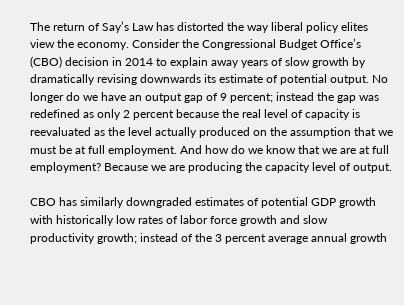The return of Say’s Law has distorted the way liberal policy elites view the economy. Consider the Congressional Budget Office’s (CBO) decision in 2014 to explain away years of slow growth by dramatically revising downwards its estimate of potential output. No longer do we have an output gap of 9 percent; instead the gap was redefined as only 2 percent because the real level of capacity is reevaluated as the level actually produced on the assumption that we must be at full employment. And how do we know that we are at full employment? Because we are producing the capacity level of output.

CBO has similarly downgraded estimates of potential GDP growth with historically low rates of labor force growth and slow productivity growth; instead of the 3 percent average annual growth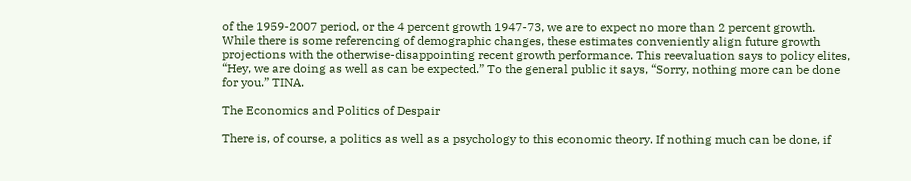of the 1959-2007 period, or the 4 percent growth 1947-73, we are to expect no more than 2 percent growth. While there is some referencing of demographic changes, these estimates conveniently align future growth projections with the otherwise-disappointing recent growth performance. This reevaluation says to policy elites, “Hey, we are doing as well as can be expected.” To the general public it says, “Sorry, nothing more can be done for you.” TINA.

The Economics and Politics of Despair

There is, of course, a politics as well as a psychology to this economic theory. If nothing much can be done, if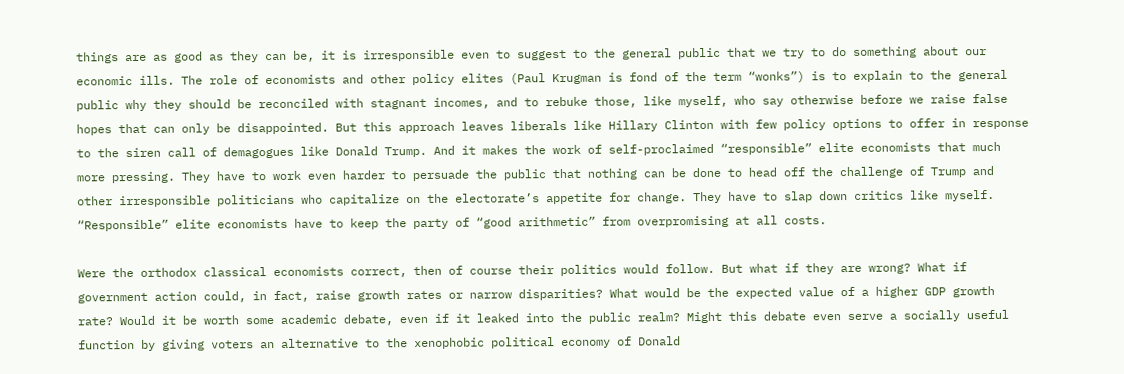things are as good as they can be, it is irresponsible even to suggest to the general public that we try to do something about our economic ills. The role of economists and other policy elites (Paul Krugman is fond of the term “wonks”) is to explain to the general public why they should be reconciled with stagnant incomes, and to rebuke those, like myself, who say otherwise before we raise false hopes that can only be disappointed. But this approach leaves liberals like Hillary Clinton with few policy options to offer in response to the siren call of demagogues like Donald Trump. And it makes the work of self-proclaimed “responsible” elite economists that much more pressing. They have to work even harder to persuade the public that nothing can be done to head off the challenge of Trump and other irresponsible politicians who capitalize on the electorate’s appetite for change. They have to slap down critics like myself. “Responsible” elite economists have to keep the party of “good arithmetic” from overpromising at all costs.

Were the orthodox classical economists correct, then of course their politics would follow. But what if they are wrong? What if government action could, in fact, raise growth rates or narrow disparities? What would be the expected value of a higher GDP growth rate? Would it be worth some academic debate, even if it leaked into the public realm? Might this debate even serve a socially useful function by giving voters an alternative to the xenophobic political economy of Donald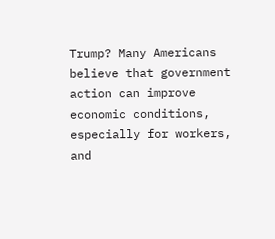Trump? Many Americans believe that government action can improve economic conditions, especially for workers, and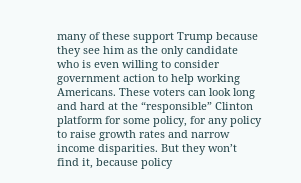many of these support Trump because they see him as the only candidate who is even willing to consider government action to help working Americans. These voters can look long and hard at the “responsible” Clinton platform for some policy, for any policy to raise growth rates and narrow income disparities. But they won’t find it, because policy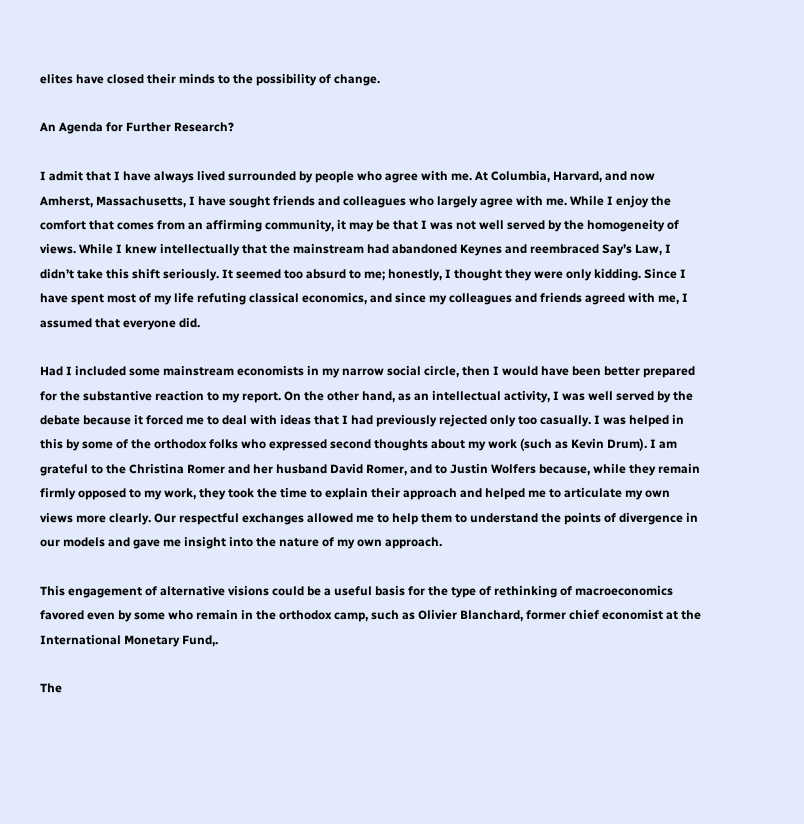elites have closed their minds to the possibility of change.

An Agenda for Further Research?

I admit that I have always lived surrounded by people who agree with me. At Columbia, Harvard, and now Amherst, Massachusetts, I have sought friends and colleagues who largely agree with me. While I enjoy the comfort that comes from an affirming community, it may be that I was not well served by the homogeneity of views. While I knew intellectually that the mainstream had abandoned Keynes and reembraced Say’s Law, I didn’t take this shift seriously. It seemed too absurd to me; honestly, I thought they were only kidding. Since I have spent most of my life refuting classical economics, and since my colleagues and friends agreed with me, I assumed that everyone did.

Had I included some mainstream economists in my narrow social circle, then I would have been better prepared for the substantive reaction to my report. On the other hand, as an intellectual activity, I was well served by the debate because it forced me to deal with ideas that I had previously rejected only too casually. I was helped in this by some of the orthodox folks who expressed second thoughts about my work (such as Kevin Drum). I am grateful to the Christina Romer and her husband David Romer, and to Justin Wolfers because, while they remain firmly opposed to my work, they took the time to explain their approach and helped me to articulate my own views more clearly. Our respectful exchanges allowed me to help them to understand the points of divergence in our models and gave me insight into the nature of my own approach.

This engagement of alternative visions could be a useful basis for the type of rethinking of macroeconomics favored even by some who remain in the orthodox camp, such as Olivier Blanchard, former chief economist at the International Monetary Fund,.

The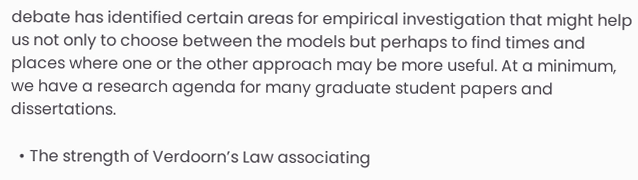debate has identified certain areas for empirical investigation that might help us not only to choose between the models but perhaps to find times and places where one or the other approach may be more useful. At a minimum, we have a research agenda for many graduate student papers and dissertations.

  • The strength of Verdoorn’s Law associating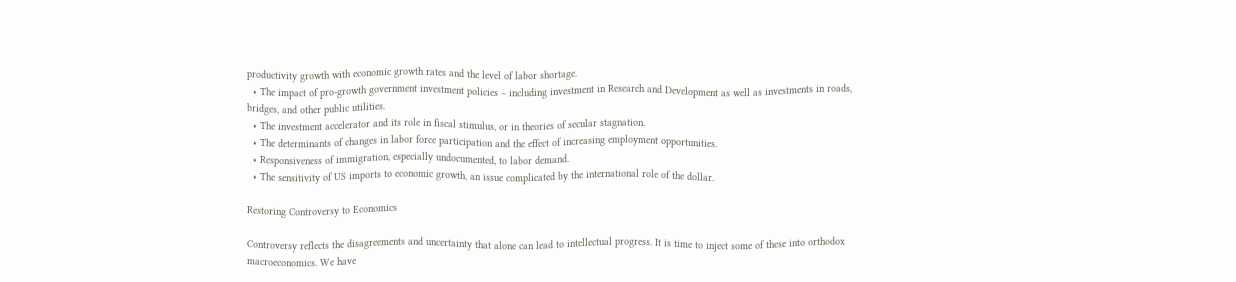productivity growth with economic growth rates and the level of labor shortage.
  • The impact of pro-growth government investment policies – including investment in Research and Development as well as investments in roads, bridges, and other public utilities.
  • The investment accelerator and its role in fiscal stimulus, or in theories of secular stagnation.
  • The determinants of changes in labor force participation and the effect of increasing employment opportunities.
  • Responsiveness of immigration, especially undocumented, to labor demand.
  • The sensitivity of US imports to economic growth, an issue complicated by the international role of the dollar.

Restoring Controversy to Economics

Controversy reflects the disagreements and uncertainty that alone can lead to intellectual progress. It is time to inject some of these into orthodox macroeconomics. We have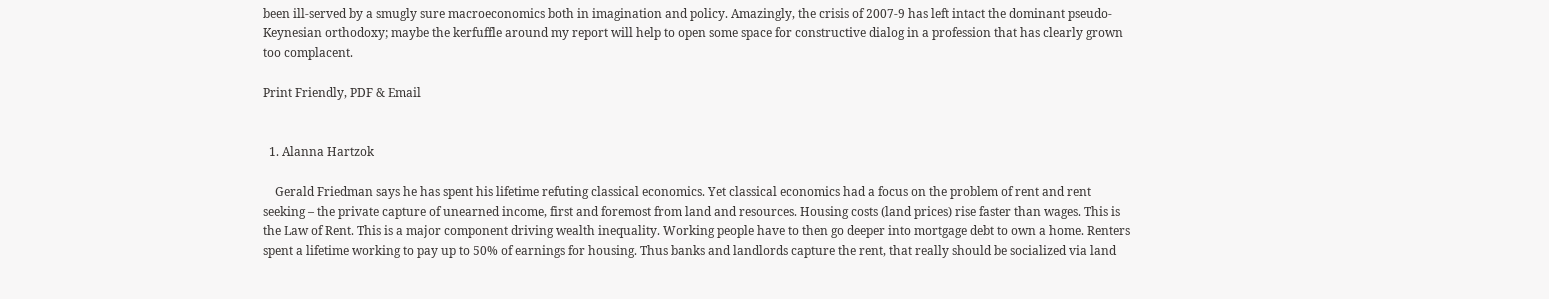been ill-served by a smugly sure macroeconomics both in imagination and policy. Amazingly, the crisis of 2007-9 has left intact the dominant pseudo-Keynesian orthodoxy; maybe the kerfuffle around my report will help to open some space for constructive dialog in a profession that has clearly grown too complacent.

Print Friendly, PDF & Email


  1. Alanna Hartzok

    Gerald Friedman says he has spent his lifetime refuting classical economics. Yet classical economics had a focus on the problem of rent and rent seeking – the private capture of unearned income, first and foremost from land and resources. Housing costs (land prices) rise faster than wages. This is the Law of Rent. This is a major component driving wealth inequality. Working people have to then go deeper into mortgage debt to own a home. Renters spent a lifetime working to pay up to 50% of earnings for housing. Thus banks and landlords capture the rent, that really should be socialized via land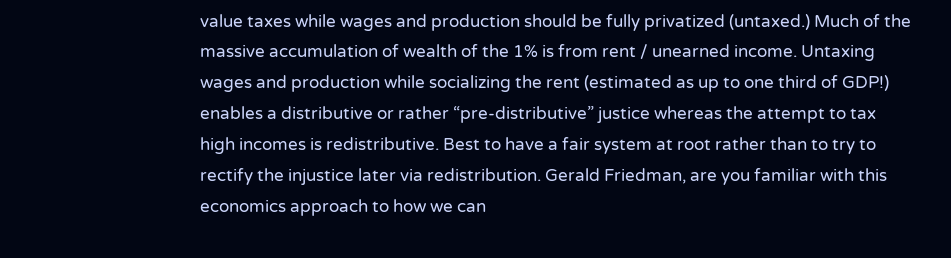value taxes while wages and production should be fully privatized (untaxed.) Much of the massive accumulation of wealth of the 1% is from rent / unearned income. Untaxing wages and production while socializing the rent (estimated as up to one third of GDP!) enables a distributive or rather “pre-distributive” justice whereas the attempt to tax high incomes is redistributive. Best to have a fair system at root rather than to try to rectify the injustice later via redistribution. Gerald Friedman, are you familiar with this economics approach to how we can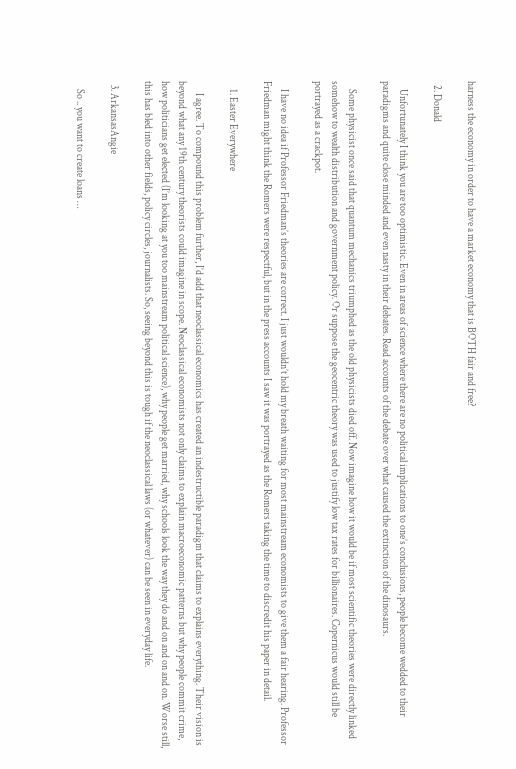harness the economy in order to have a market economy that is BOTH fair and free?

  2. Donald

    Unfortunately I think you are too optimistic. Even in areas of science where there are no political implications to one’s conclusions, people become wedded to their paradigms and quite close minded and even nasty in their debates. Read accounts of the debate over what caused the extinction of the dinosaurs.

    Some physicist once said that quantum mechanics triumphed as the old physicists died off. Now imagine how it would be if most scientific theories were directly linked somehow to wealth distribution and government policy. Or suppose the geocentric theory was used to justify low tax rates for billionaires. Copernicus would still be portrayed as a crackpot.

    I have no idea if Professor Friedman’s theories are correct. I just wouldn’t hold my breath waiting for most mainstream economists to give them a fair hearing. Professor Friedman might think the Romers were respectful, but in the press accounts I saw it was portrayed as the Romers taking the time to discredit his paper in detail.

    1. Easter Everywhere

      I agree. To compound this problem further, I’d add that neoclassical economics has created an indestructible paradigm that claims to explains everything. Their vision is beyond what any 19th century theorists could imagine in scope. Neoclassical economists not only claims to explain macroeconomic patterns but why people commit crime, how politicians get elected (I’m looking at you too mainstream political science), why people get married, why schools look the way they do and on and on and on. Worse still, this has bled into other fields, policy circles, journalists. So, seeing beyond this is tough if the neoclassical laws (or whatever) can be seen in everyday life.

  3. ArkansasAngie

    So .. you want to create loans …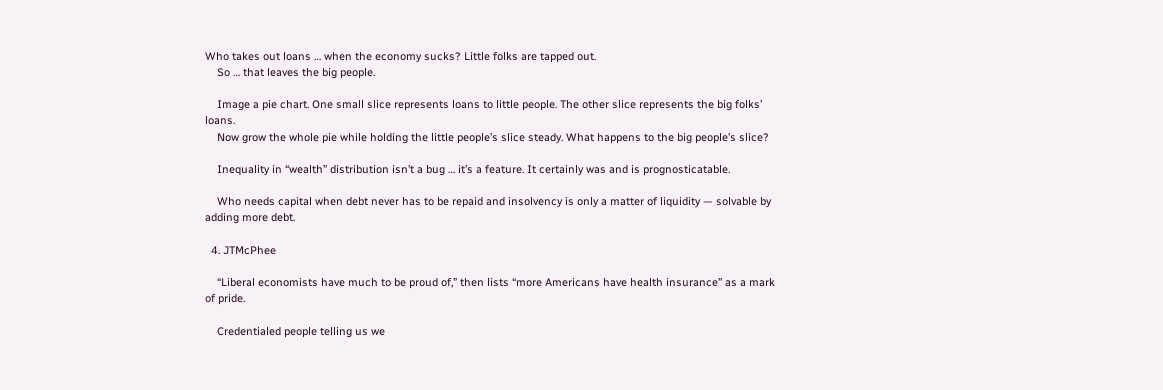Who takes out loans … when the economy sucks? Little folks are tapped out.
    So … that leaves the big people.

    Image a pie chart. One small slice represents loans to little people. The other slice represents the big folks’ loans.
    Now grow the whole pie while holding the little people’s slice steady. What happens to the big people’s slice?

    Inequality in “wealth” distribution isn’t a bug … it’s a feature. It certainly was and is prognosticatable.

    Who needs capital when debt never has to be repaid and insolvency is only a matter of liquidity — solvable by adding more debt.

  4. JTMcPhee

    “Liberal economists have much to be proud of,” then lists “more Americans have health insurance” as a mark of pride.

    Credentialed people telling us we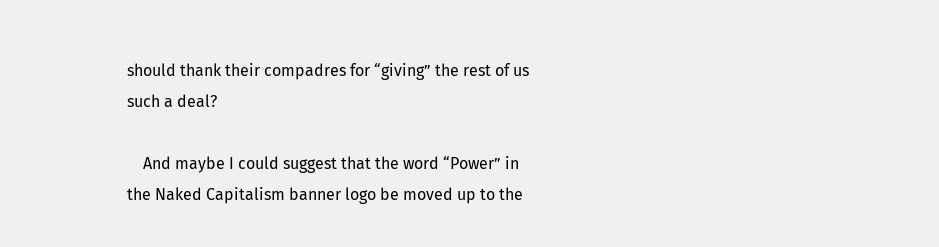should thank their compadres for “giving” the rest of us such a deal?

    And maybe I could suggest that the word “Power” in the Naked Capitalism banner logo be moved up to the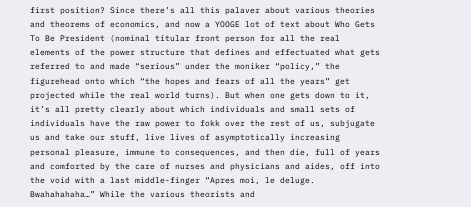first position? Since there’s all this palaver about various theories and theorems of economics, and now a YOOGE lot of text about Who Gets To Be President (nominal titular front person for all the real elements of the power structure that defines and effectuated what gets referred to and made “serious” under the moniker “policy,” the figurehead onto which “the hopes and fears of all the years” get projected while the real world turns). But when one gets down to it, it’s all pretty clearly about which individuals and small sets of individuals have the raw power to fokk over the rest of us, subjugate us and take our stuff, live lives of asymptotically increasing personal pleasure, immune to consequences, and then die, full of years and comforted by the care of nurses and physicians and aides, off into the void with a last middle-finger “Apres moi, le deluge. Bwahahahaha…” While the various theorists and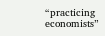“practicing economists”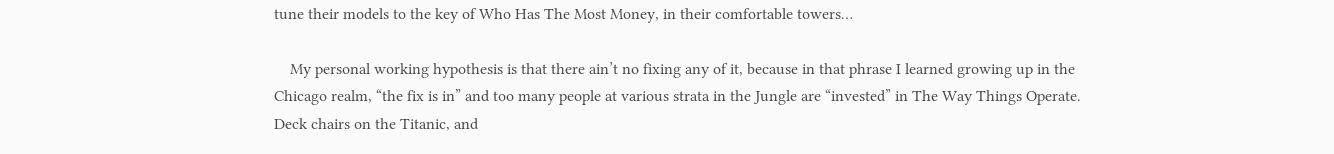tune their models to the key of Who Has The Most Money, in their comfortable towers…

    My personal working hypothesis is that there ain’t no fixing any of it, because in that phrase I learned growing up in the Chicago realm, “the fix is in” and too many people at various strata in the Jungle are “invested” in The Way Things Operate. Deck chairs on the Titanic, and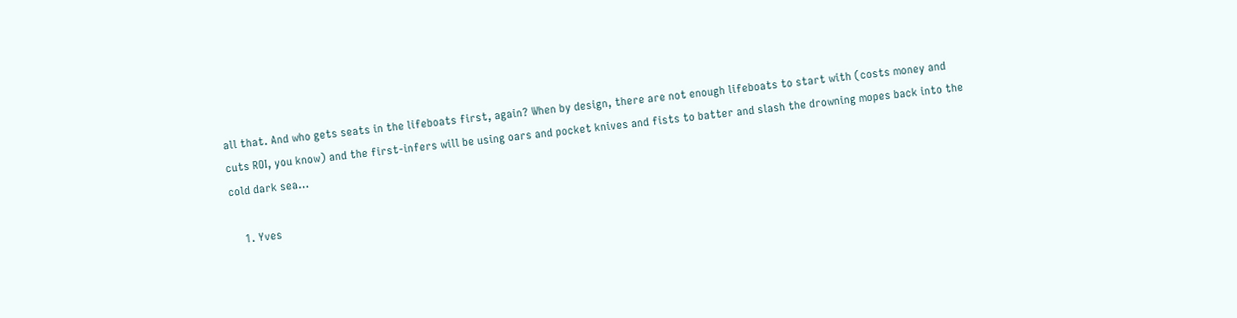all that. And who gets seats in the lifeboats first, again? When by design, there are not enough lifeboats to start with (costs money and cuts ROI, you know) and the first-infers will be using oars and pocket knives and fists to batter and slash the drowning mopes back into the cold dark sea…

    1. Yves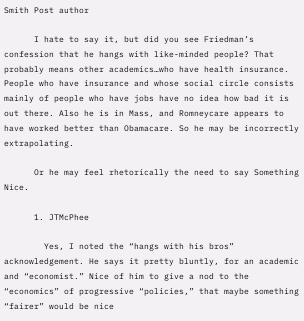Smith Post author

      I hate to say it, but did you see Friedman’s confession that he hangs with like-minded people? That probably means other academics…who have health insurance. People who have insurance and whose social circle consists mainly of people who have jobs have no idea how bad it is out there. Also he is in Mass, and Romneycare appears to have worked better than Obamacare. So he may be incorrectly extrapolating.

      Or he may feel rhetorically the need to say Something Nice.

      1. JTMcPhee

        Yes, I noted the “hangs with his bros” acknowledgement. He says it pretty bluntly, for an academic and “economist.” Nice of him to give a nod to the “economics” of progressive “policies,” that maybe something “fairer” would be nice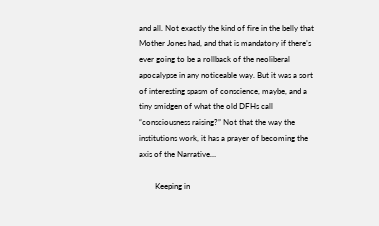and all. Not exactly the kind of fire in the belly that Mother Jones had, and that is mandatory if there’s ever going to be a rollback of the neoliberal apocalypse in any noticeable way. But it was a sort of interesting spasm of conscience, maybe, and a tiny smidgen of what the old DFHs call “consciousness raising?” Not that the way the institutions work, it has a prayer of becoming the axis of the Narrative…

        Keeping in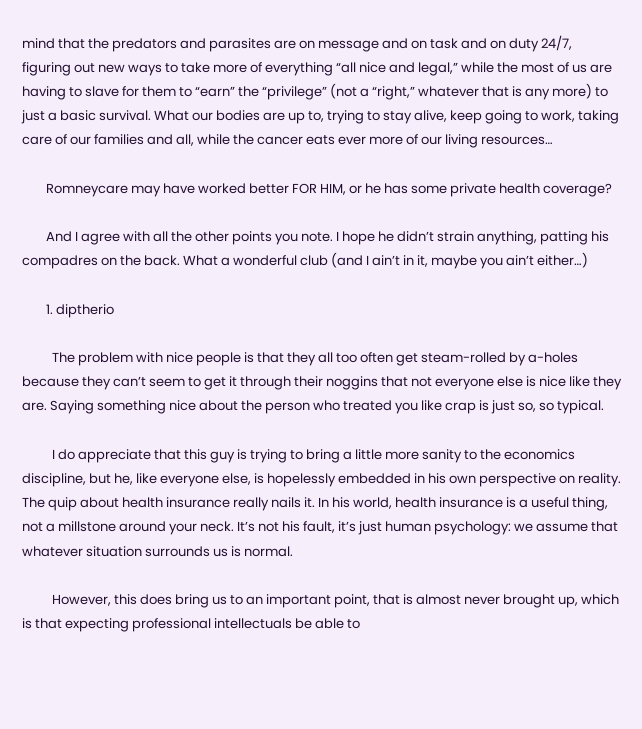mind that the predators and parasites are on message and on task and on duty 24/7, figuring out new ways to take more of everything “all nice and legal,” while the most of us are having to slave for them to “earn” the “privilege” (not a “right,” whatever that is any more) to just a basic survival. What our bodies are up to, trying to stay alive, keep going to work, taking care of our families and all, while the cancer eats ever more of our living resources…

        Romneycare may have worked better FOR HIM, or he has some private health coverage?

        And I agree with all the other points you note. I hope he didn’t strain anything, patting his compadres on the back. What a wonderful club (and I ain’t in it, maybe you ain’t either…)

        1. diptherio

          The problem with nice people is that they all too often get steam-rolled by a-holes because they can’t seem to get it through their noggins that not everyone else is nice like they are. Saying something nice about the person who treated you like crap is just so, so typical.

          I do appreciate that this guy is trying to bring a little more sanity to the economics discipline, but he, like everyone else, is hopelessly embedded in his own perspective on reality. The quip about health insurance really nails it. In his world, health insurance is a useful thing, not a millstone around your neck. It’s not his fault, it’s just human psychology: we assume that whatever situation surrounds us is normal.

          However, this does bring us to an important point, that is almost never brought up, which is that expecting professional intellectuals be able to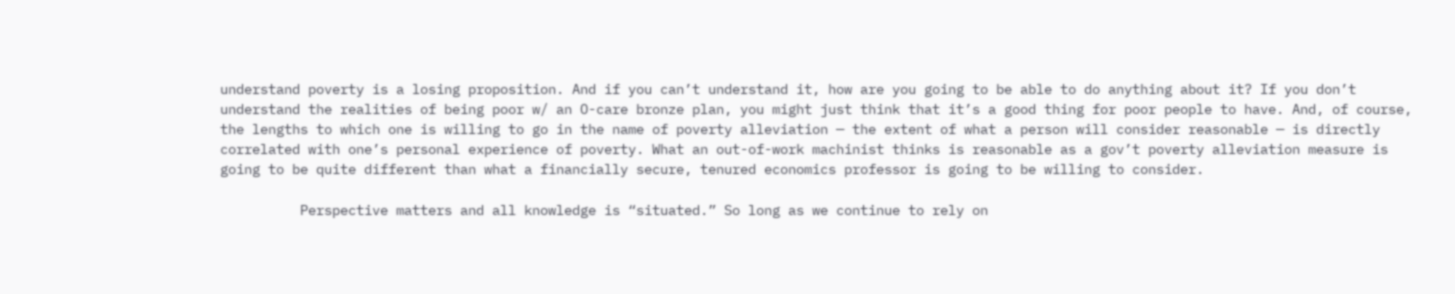understand poverty is a losing proposition. And if you can’t understand it, how are you going to be able to do anything about it? If you don’t understand the realities of being poor w/ an O-care bronze plan, you might just think that it’s a good thing for poor people to have. And, of course, the lengths to which one is willing to go in the name of poverty alleviation — the extent of what a person will consider reasonable — is directly correlated with one’s personal experience of poverty. What an out-of-work machinist thinks is reasonable as a gov’t poverty alleviation measure is going to be quite different than what a financially secure, tenured economics professor is going to be willing to consider.

          Perspective matters and all knowledge is “situated.” So long as we continue to rely on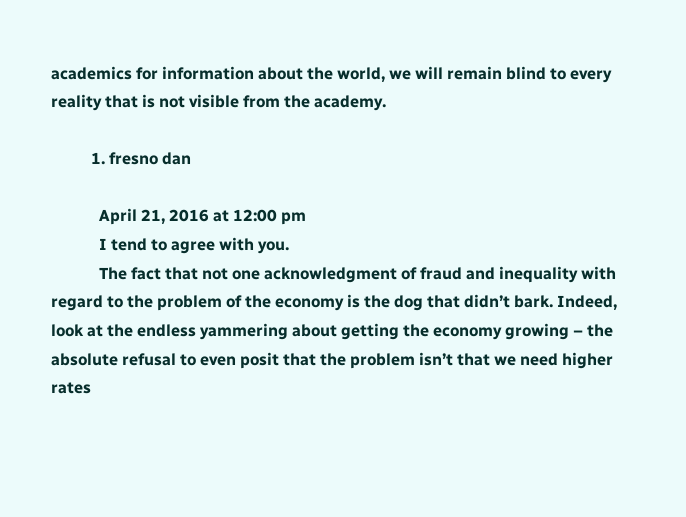academics for information about the world, we will remain blind to every reality that is not visible from the academy.

          1. fresno dan

            April 21, 2016 at 12:00 pm
            I tend to agree with you.
            The fact that not one acknowledgment of fraud and inequality with regard to the problem of the economy is the dog that didn’t bark. Indeed, look at the endless yammering about getting the economy growing – the absolute refusal to even posit that the problem isn’t that we need higher rates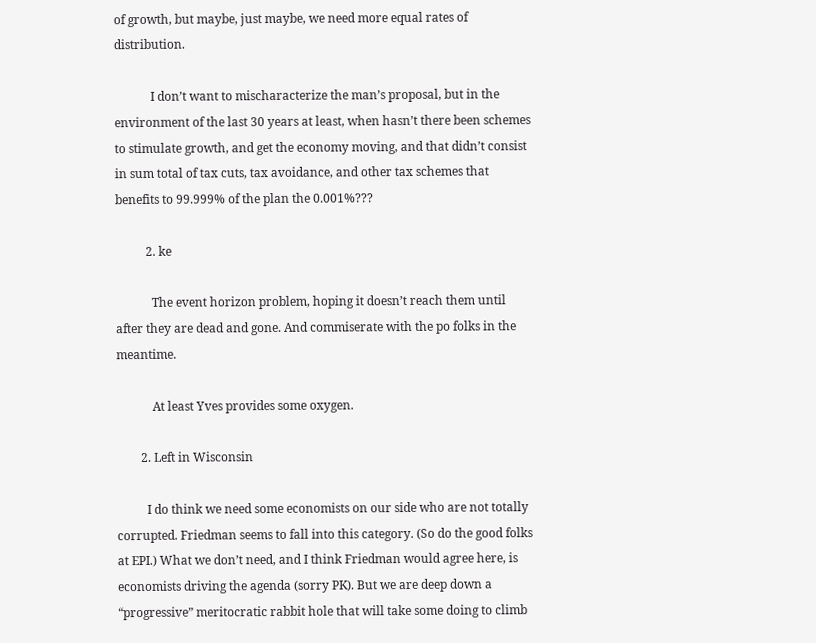of growth, but maybe, just maybe, we need more equal rates of distribution.

            I don’t want to mischaracterize the man’s proposal, but in the environment of the last 30 years at least, when hasn’t there been schemes to stimulate growth, and get the economy moving, and that didn’t consist in sum total of tax cuts, tax avoidance, and other tax schemes that benefits to 99.999% of the plan the 0.001%???

          2. ke

            The event horizon problem, hoping it doesn’t reach them until after they are dead and gone. And commiserate with the po folks in the meantime.

            At least Yves provides some oxygen.

        2. Left in Wisconsin

          I do think we need some economists on our side who are not totally corrupted. Friedman seems to fall into this category. (So do the good folks at EPI.) What we don’t need, and I think Friedman would agree here, is economists driving the agenda (sorry PK). But we are deep down a “progressive” meritocratic rabbit hole that will take some doing to climb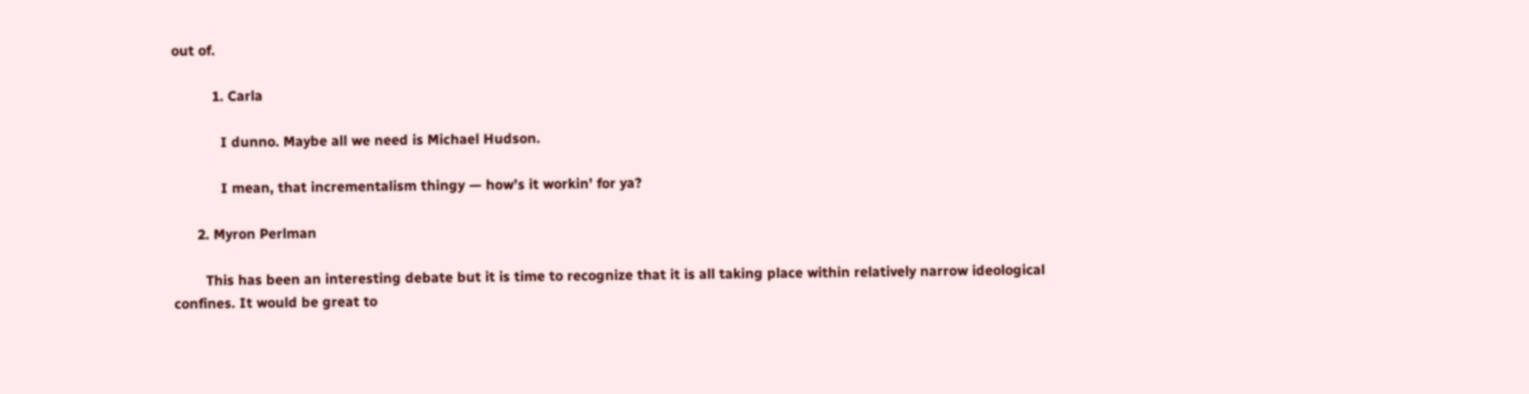out of.

          1. Carla

            I dunno. Maybe all we need is Michael Hudson.

            I mean, that incrementalism thingy — how’s it workin’ for ya?

      2. Myron Perlman

        This has been an interesting debate but it is time to recognize that it is all taking place within relatively narrow ideological confines. It would be great to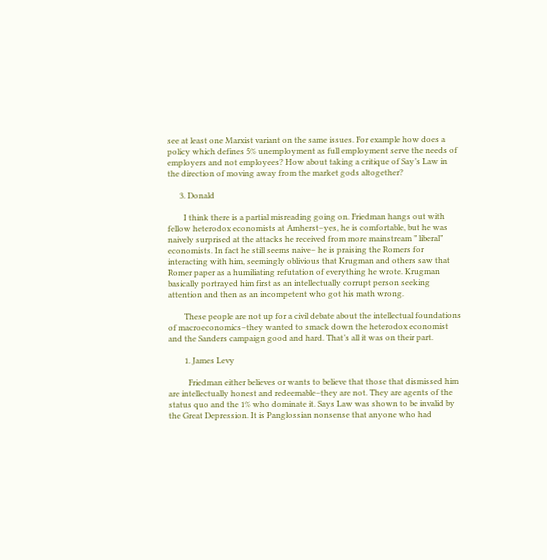see at least one Marxist variant on the same issues. For example how does a policy which defines 5% unemployment as full employment serve the needs of employers and not employees? How about taking a critique of Say’s Law in the direction of moving away from the market gods altogether?

      3. Donald

        I think there is a partial misreading going on. Friedman hangs out with fellow heterodox economists at Amherst–yes, he is comfortable, but he was naively surprised at the attacks he received from more mainstream ” liberal” economists. In fact he still seems naive– he is praising the Romers for interacting with him, seemingly oblivious that Krugman and others saw that Romer paper as a humiliating refutation of everything he wrote. Krugman basically portrayed him first as an intellectually corrupt person seeking attention and then as an incompetent who got his math wrong.

        These people are not up for a civil debate about the intellectual foundations of macroeconomics–they wanted to smack down the heterodox economist and the Sanders campaign good and hard. That’s all it was on their part.

        1. James Levy

          Friedman either believes or wants to believe that those that dismissed him are intellectually honest and redeemable–they are not. They are agents of the status quo and the 1% who dominate it. Says Law was shown to be invalid by the Great Depression. It is Panglossian nonsense that anyone who had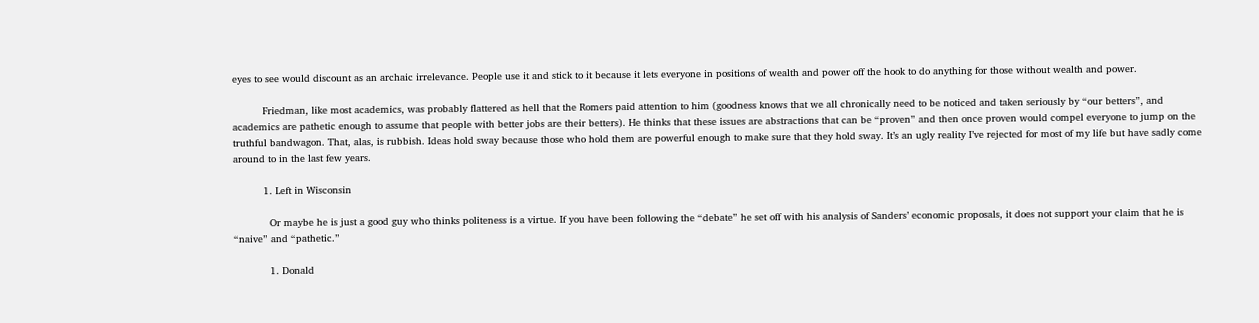eyes to see would discount as an archaic irrelevance. People use it and stick to it because it lets everyone in positions of wealth and power off the hook to do anything for those without wealth and power.

          Friedman, like most academics, was probably flattered as hell that the Romers paid attention to him (goodness knows that we all chronically need to be noticed and taken seriously by “our betters”, and academics are pathetic enough to assume that people with better jobs are their betters). He thinks that these issues are abstractions that can be “proven” and then once proven would compel everyone to jump on the truthful bandwagon. That, alas, is rubbish. Ideas hold sway because those who hold them are powerful enough to make sure that they hold sway. It’s an ugly reality I’ve rejected for most of my life but have sadly come around to in the last few years.

          1. Left in Wisconsin

            Or maybe he is just a good guy who thinks politeness is a virtue. If you have been following the “debate” he set off with his analysis of Sanders’ economic proposals, it does not support your claim that he is “naive” and “pathetic.”

            1. Donald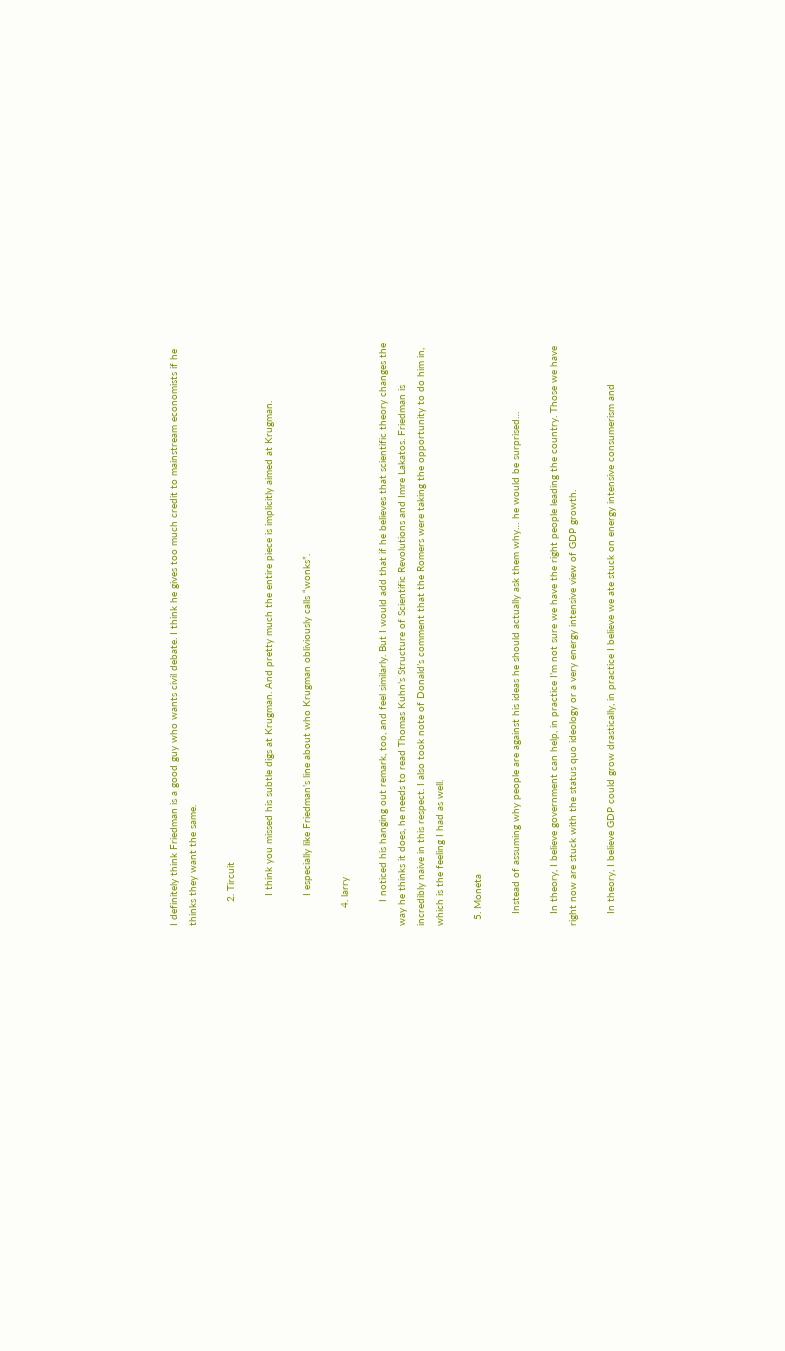I definitely think Friedman is a good guy who wants civil debate. I think he gives too much credit to mainstream economists if he thinks they want the same.

        2. Tircuit

          I think you missed his subtle digs at Krugman. And pretty much the entire piece is implicitly aimed at Krugman.

          I especially like Friedman’s line about who Krugman obliviously calls “wonks”.

      4. larry

        I noticed his hanging out remark, too, and feel similarly. But I would add that if he believes that scientific theory changes the way he thinks it does, he needs to read Thomas Kuhn’s Structure of Scientific Revolutions and Imre Lakatos. Friedman is incredibly naive in this respect. I also took note of Donald’s comment that the Romers were taking the opportunity to do him in, which is the feeling I had as well.

  5. Moneta

    Instead of assuming why people are against his ideas he should actually ask them why… he would be surprised…

    In theory, I believe government can help, in practice I’m not sure we have the right people leading the country. Those we have right now are stuck with the status quo ideology or a very energy intensive view of GDP growth.

    In theory, I believe GDP could grow drastically, in practice I believe we ate stuck on energy intensive consumerism and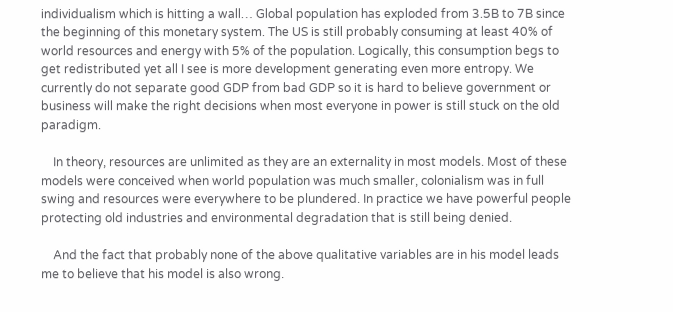individualism which is hitting a wall… Global population has exploded from 3.5B to 7B since the beginning of this monetary system. The US is still probably consuming at least 40% of world resources and energy with 5% of the population. Logically, this consumption begs to get redistributed yet all I see is more development generating even more entropy. We currently do not separate good GDP from bad GDP so it is hard to believe government or business will make the right decisions when most everyone in power is still stuck on the old paradigm.

    In theory, resources are unlimited as they are an externality in most models. Most of these models were conceived when world population was much smaller, colonialism was in full swing and resources were everywhere to be plundered. In practice we have powerful people protecting old industries and environmental degradation that is still being denied.

    And the fact that probably none of the above qualitative variables are in his model leads me to believe that his model is also wrong.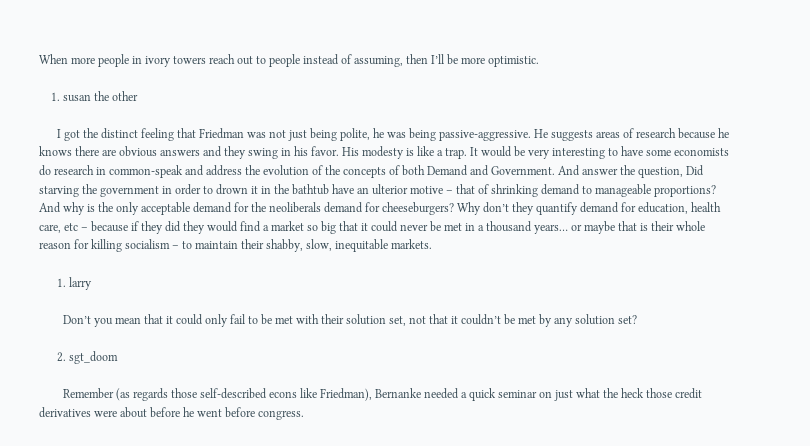When more people in ivory towers reach out to people instead of assuming, then I’ll be more optimistic.

    1. susan the other

      I got the distinct feeling that Friedman was not just being polite, he was being passive-aggressive. He suggests areas of research because he knows there are obvious answers and they swing in his favor. His modesty is like a trap. It would be very interesting to have some economists do research in common-speak and address the evolution of the concepts of both Demand and Government. And answer the question, Did starving the government in order to drown it in the bathtub have an ulterior motive – that of shrinking demand to manageable proportions? And why is the only acceptable demand for the neoliberals demand for cheeseburgers? Why don’t they quantify demand for education, health care, etc – because if they did they would find a market so big that it could never be met in a thousand years… or maybe that is their whole reason for killing socialism – to maintain their shabby, slow, inequitable markets.

      1. larry

        Don’t you mean that it could only fail to be met with their solution set, not that it couldn’t be met by any solution set?

      2. sgt_doom

        Remember (as regards those self-described econs like Friedman), Bernanke needed a quick seminar on just what the heck those credit derivatives were about before he went before congress.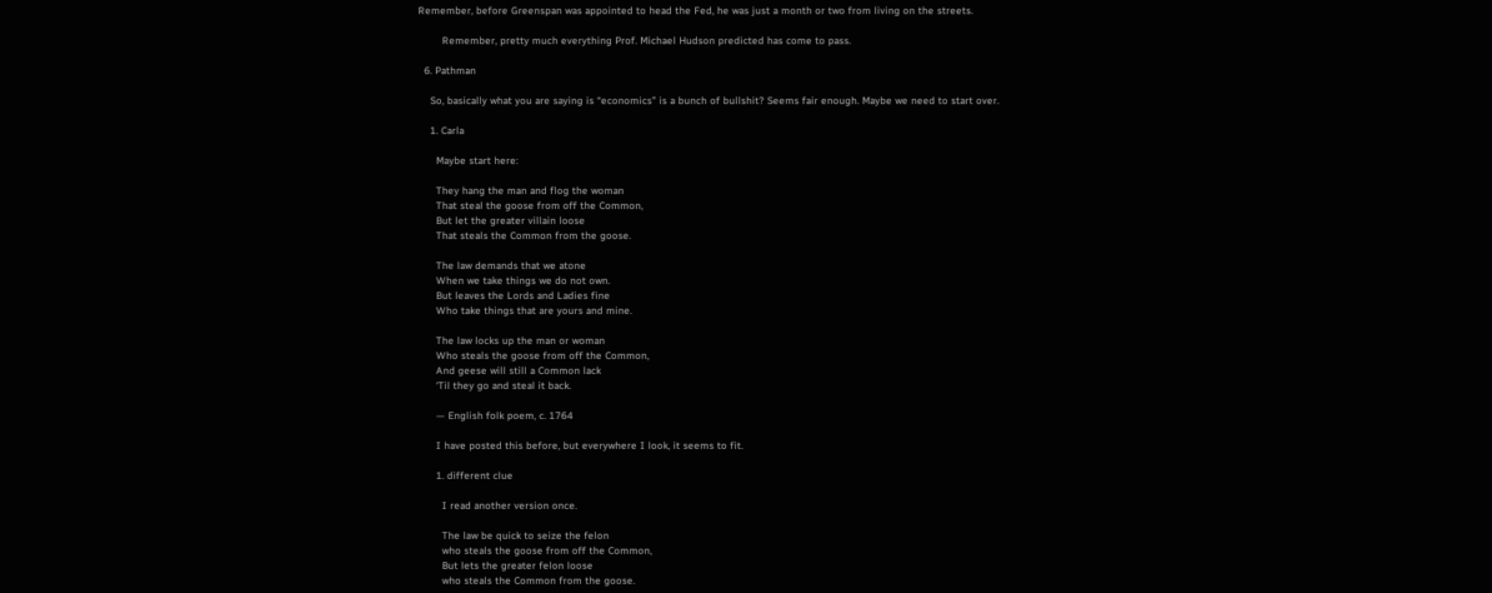Remember, before Greenspan was appointed to head the Fed, he was just a month or two from living on the streets.

        Remember, pretty much everything Prof. Michael Hudson predicted has come to pass.

  6. Pathman

    So, basically what you are saying is “economics” is a bunch of bullshit? Seems fair enough. Maybe we need to start over.

    1. Carla

      Maybe start here:

      They hang the man and flog the woman
      That steal the goose from off the Common,
      But let the greater villain loose
      That steals the Common from the goose.

      The law demands that we atone
      When we take things we do not own.
      But leaves the Lords and Ladies fine
      Who take things that are yours and mine.

      The law locks up the man or woman
      Who steals the goose from off the Common,
      And geese will still a Common lack
      ‘Til they go and steal it back.

      — English folk poem, c. 1764

      I have posted this before, but everywhere I look, it seems to fit.

      1. different clue

        I read another version once.

        The law be quick to seize the felon
        who steals the goose from off the Common,
        But lets the greater felon loose
        who steals the Common from the goose.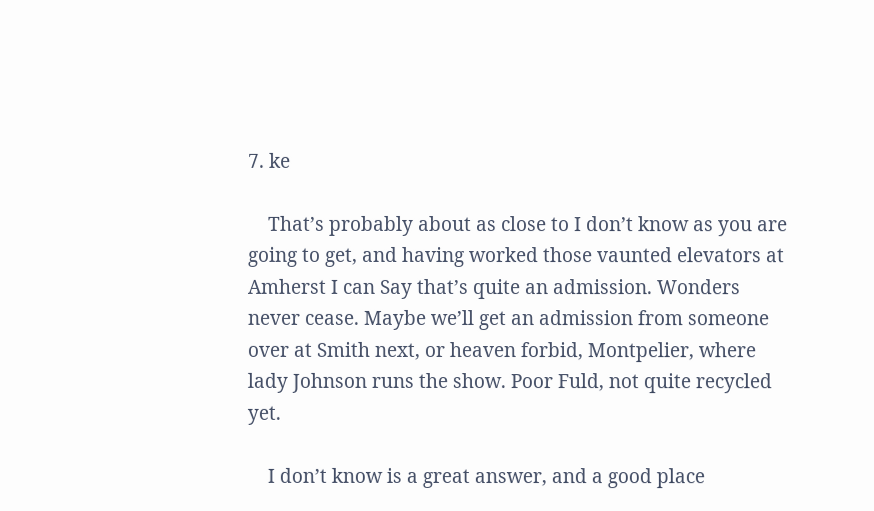7. ke

    That’s probably about as close to I don’t know as you are going to get, and having worked those vaunted elevators at Amherst I can Say that’s quite an admission. Wonders never cease. Maybe we’ll get an admission from someone over at Smith next, or heaven forbid, Montpelier, where lady Johnson runs the show. Poor Fuld, not quite recycled yet.

    I don’t know is a great answer, and a good place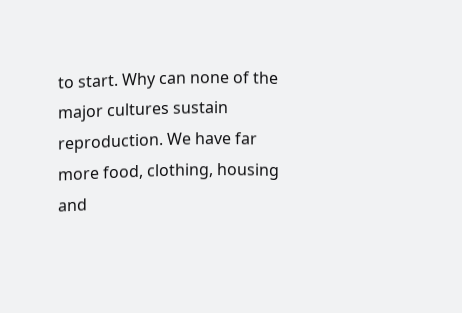to start. Why can none of the major cultures sustain reproduction. We have far more food, clothing, housing and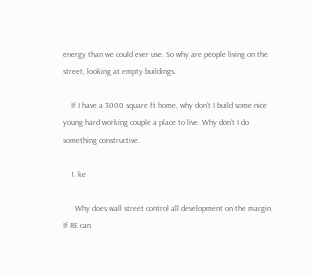energy than we could ever use. So why are people living on the street, looking at empty buildings.

    If I have a 3000 square ft home, why don’t I build some nice young hard working couple a place to live. Why don’t I do something constructive.

    1. ke

      Why does wall street control all development on the margin. If RE can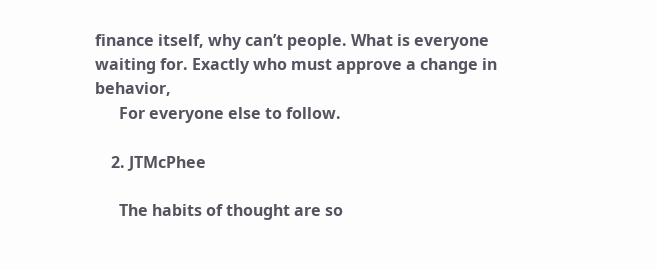finance itself, why can’t people. What is everyone waiting for. Exactly who must approve a change in behavior,
      For everyone else to follow.

    2. JTMcPhee

      The habits of thought are so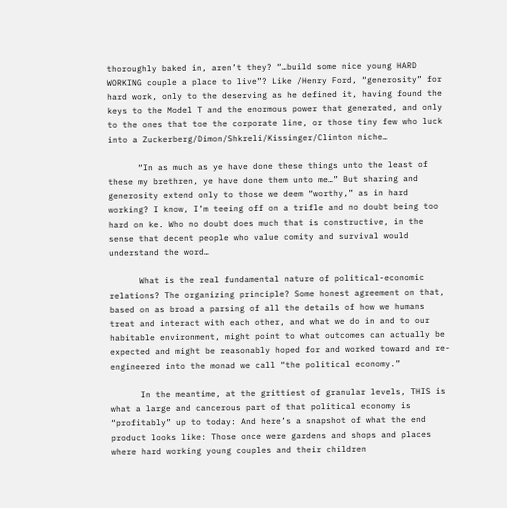thoroughly baked in, aren’t they? “…build some nice young HARD WORKING couple a place to live”? Like /Henry Ford, “generosity” for hard work, only to the deserving as he defined it, having found the keys to the Model T and the enormous power that generated, and only to the ones that toe the corporate line, or those tiny few who luck into a Zuckerberg/Dimon/Shkreli/Kissinger/Clinton niche…

      “In as much as ye have done these things unto the least of these my brethren, ye have done them unto me…” But sharing and generosity extend only to those we deem “worthy,” as in hard working? I know, I’m teeing off on a trifle and no doubt being too hard on ke. Who no doubt does much that is constructive, in the sense that decent people who value comity and survival would understand the word…

      What is the real fundamental nature of political-economic relations? The organizing principle? Some honest agreement on that, based on as broad a parsing of all the details of how we humans treat and interact with each other, and what we do in and to our habitable environment, might point to what outcomes can actually be expected and might be reasonably hoped for and worked toward and re-engineered into the monad we call “the political economy.”

      In the meantime, at the grittiest of granular levels, THIS is what a large and cancerous part of that political economy is “profitably” up to today: And here’s a snapshot of what the end product looks like: Those once were gardens and shops and places where hard working young couples and their children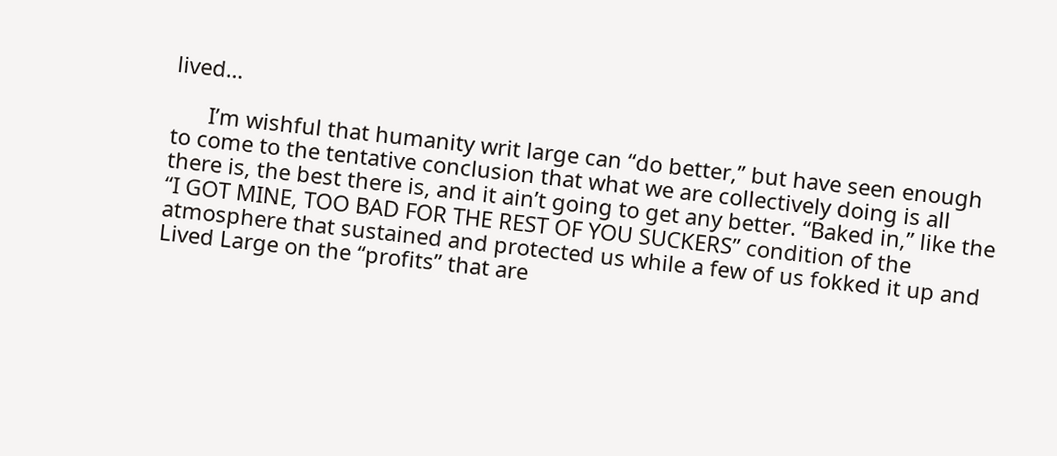lived…

      I’m wishful that humanity writ large can “do better,” but have seen enough to come to the tentative conclusion that what we are collectively doing is all there is, the best there is, and it ain’t going to get any better. “Baked in,” like the “I GOT MINE, TOO BAD FOR THE REST OF YOU SUCKERS” condition of the atmosphere that sustained and protected us while a few of us fokked it up and Lived Large on the “profits” that are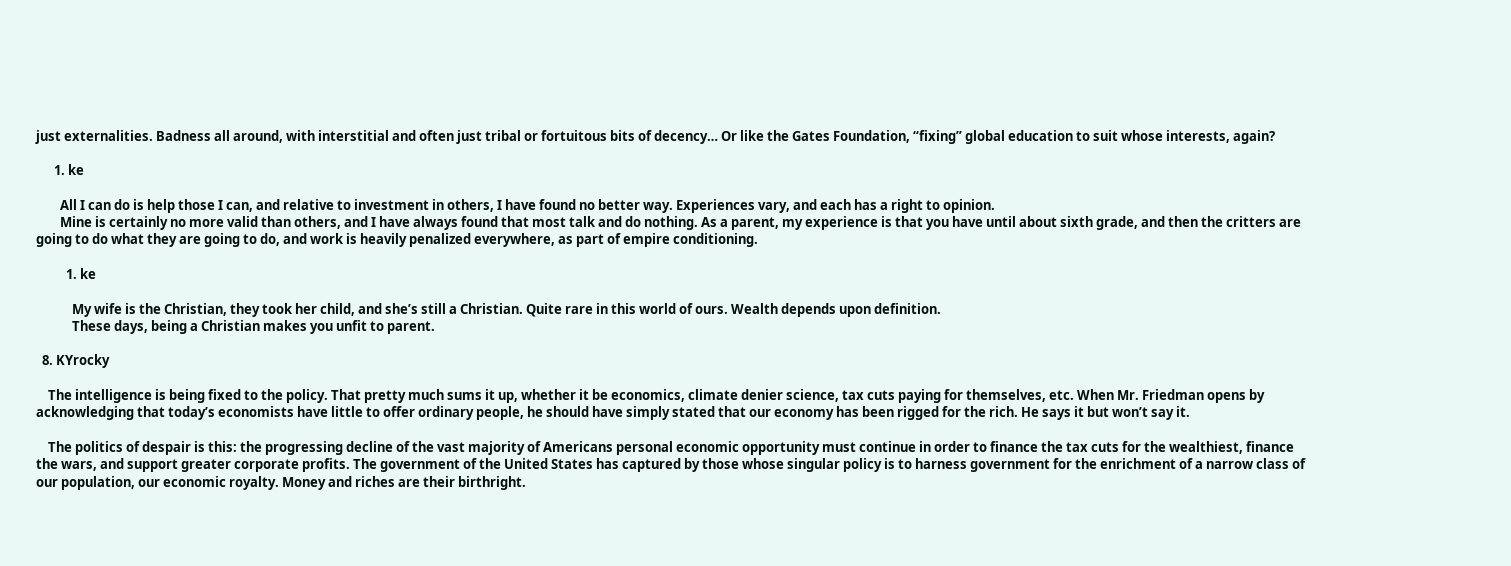just externalities. Badness all around, with interstitial and often just tribal or fortuitous bits of decency… Or like the Gates Foundation, “fixing” global education to suit whose interests, again?

      1. ke

        All I can do is help those I can, and relative to investment in others, I have found no better way. Experiences vary, and each has a right to opinion.
        Mine is certainly no more valid than others, and I have always found that most talk and do nothing. As a parent, my experience is that you have until about sixth grade, and then the critters are going to do what they are going to do, and work is heavily penalized everywhere, as part of empire conditioning.

          1. ke

            My wife is the Christian, they took her child, and she’s still a Christian. Quite rare in this world of ours. Wealth depends upon definition.
            These days, being a Christian makes you unfit to parent.

  8. KYrocky

    The intelligence is being fixed to the policy. That pretty much sums it up, whether it be economics, climate denier science, tax cuts paying for themselves, etc. When Mr. Friedman opens by acknowledging that today’s economists have little to offer ordinary people, he should have simply stated that our economy has been rigged for the rich. He says it but won’t say it.

    The politics of despair is this: the progressing decline of the vast majority of Americans personal economic opportunity must continue in order to finance the tax cuts for the wealthiest, finance the wars, and support greater corporate profits. The government of the United States has captured by those whose singular policy is to harness government for the enrichment of a narrow class of our population, our economic royalty. Money and riches are their birthright.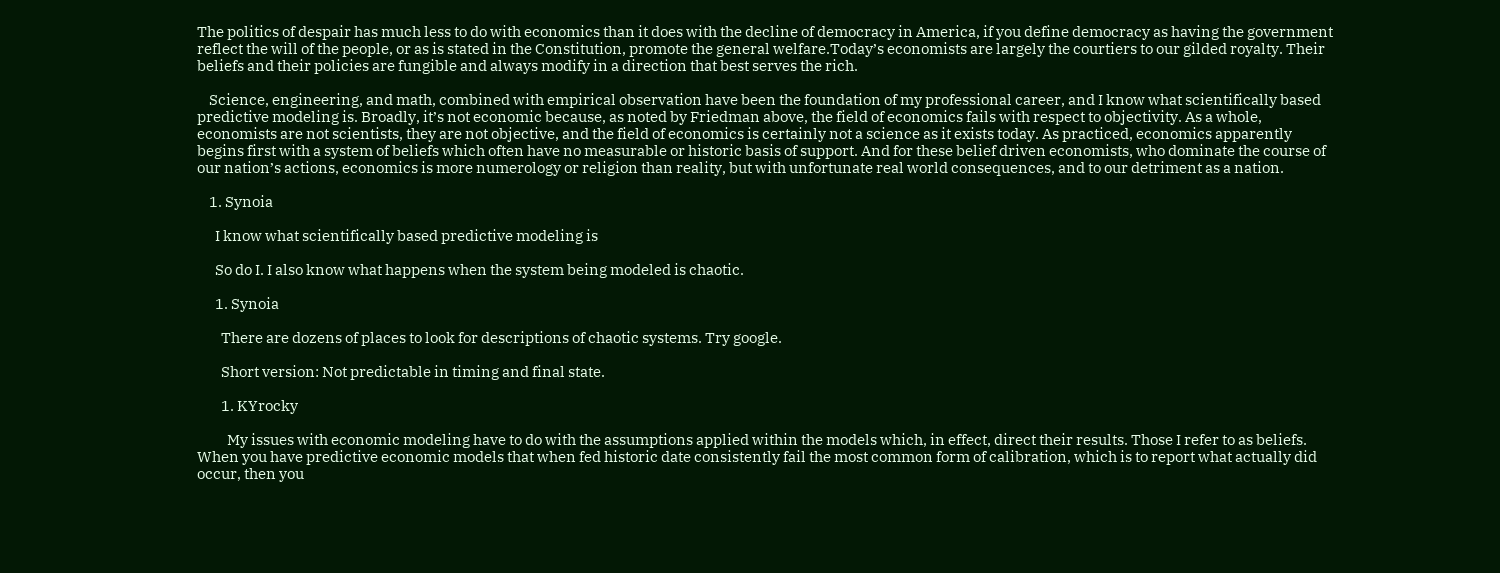The politics of despair has much less to do with economics than it does with the decline of democracy in America, if you define democracy as having the government reflect the will of the people, or as is stated in the Constitution, promote the general welfare.Today’s economists are largely the courtiers to our gilded royalty. Their beliefs and their policies are fungible and always modify in a direction that best serves the rich.

    Science, engineering, and math, combined with empirical observation have been the foundation of my professional career, and I know what scientifically based predictive modeling is. Broadly, it’s not economic because, as noted by Friedman above, the field of economics fails with respect to objectivity. As a whole, economists are not scientists, they are not objective, and the field of economics is certainly not a science as it exists today. As practiced, economics apparently begins first with a system of beliefs which often have no measurable or historic basis of support. And for these belief driven economists, who dominate the course of our nation’s actions, economics is more numerology or religion than reality, but with unfortunate real world consequences, and to our detriment as a nation.

    1. Synoia

      I know what scientifically based predictive modeling is

      So do I. I also know what happens when the system being modeled is chaotic.

      1. Synoia

        There are dozens of places to look for descriptions of chaotic systems. Try google.

        Short version: Not predictable in timing and final state.

        1. KYrocky

          My issues with economic modeling have to do with the assumptions applied within the models which, in effect, direct their results. Those I refer to as beliefs. When you have predictive economic models that when fed historic date consistently fail the most common form of calibration, which is to report what actually did occur, then you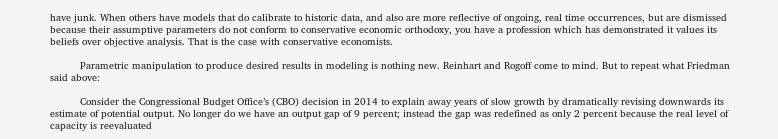have junk. When others have models that do calibrate to historic data, and also are more reflective of ongoing, real time occurrences, but are dismissed because their assumptive parameters do not conform to conservative economic orthodoxy, you have a profession which has demonstrated it values its beliefs over objective analysis. That is the case with conservative economists.

          Parametric manipulation to produce desired results in modeling is nothing new. Reinhart and Rogoff come to mind. But to repeat what Friedman said above:

          Consider the Congressional Budget Office’s (CBO) decision in 2014 to explain away years of slow growth by dramatically revising downwards its estimate of potential output. No longer do we have an output gap of 9 percent; instead the gap was redefined as only 2 percent because the real level of capacity is reevaluated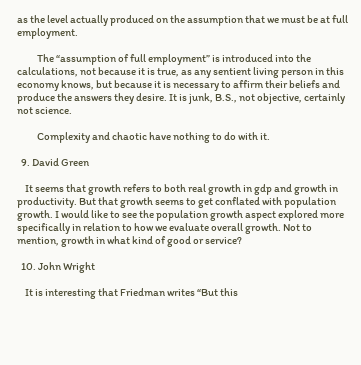as the level actually produced on the assumption that we must be at full employment.

          The “assumption of full employment” is introduced into the calculations, not because it is true, as any sentient living person in this economy knows, but because it is necessary to affirm their beliefs and produce the answers they desire. It is junk, B.S., not objective, certainly not science.

          Complexity and chaotic have nothing to do with it.

  9. David Green

    It seems that growth refers to both real growth in gdp and growth in productivity. But that growth seems to get conflated with population growth. I would like to see the population growth aspect explored more specifically in relation to how we evaluate overall growth. Not to mention, growth in what kind of good or service?

  10. John Wright

    It is interesting that Friedman writes “But this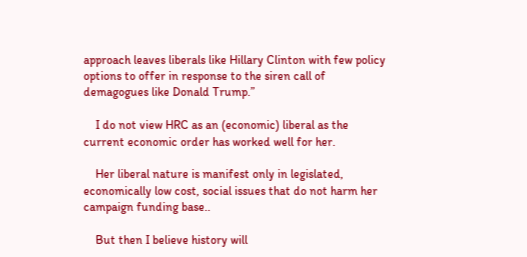approach leaves liberals like Hillary Clinton with few policy options to offer in response to the siren call of demagogues like Donald Trump.”

    I do not view HRC as an (economic) liberal as the current economic order has worked well for her.

    Her liberal nature is manifest only in legislated, economically low cost, social issues that do not harm her campaign funding base..

    But then I believe history will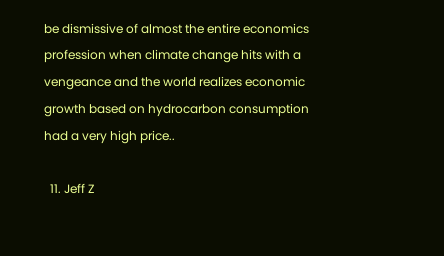be dismissive of almost the entire economics profession when climate change hits with a vengeance and the world realizes economic growth based on hydrocarbon consumption had a very high price..

  11. Jeff Z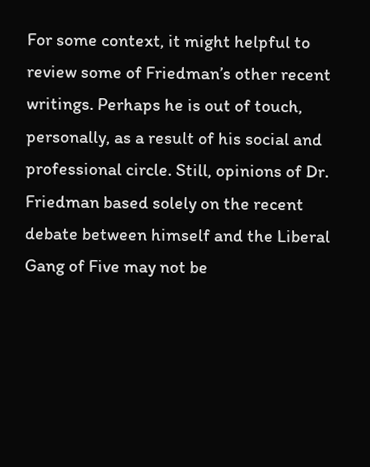For some context, it might helpful to review some of Friedman’s other recent writings. Perhaps he is out of touch, personally, as a result of his social and professional circle. Still, opinions of Dr. Friedman based solely on the recent debate between himself and the Liberal Gang of Five may not be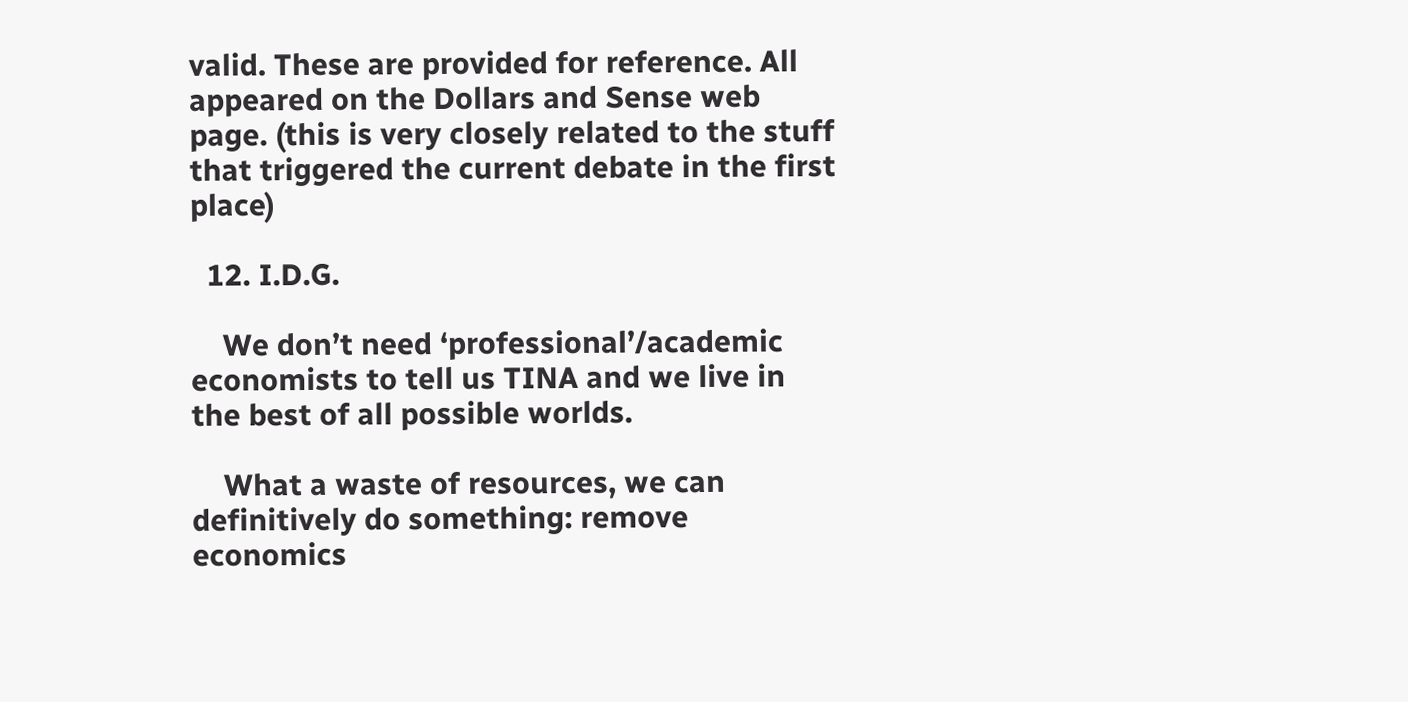valid. These are provided for reference. All appeared on the Dollars and Sense web page. (this is very closely related to the stuff that triggered the current debate in the first place)

  12. I.D.G.

    We don’t need ‘professional’/academic economists to tell us TINA and we live in the best of all possible worlds.

    What a waste of resources, we can definitively do something: remove economics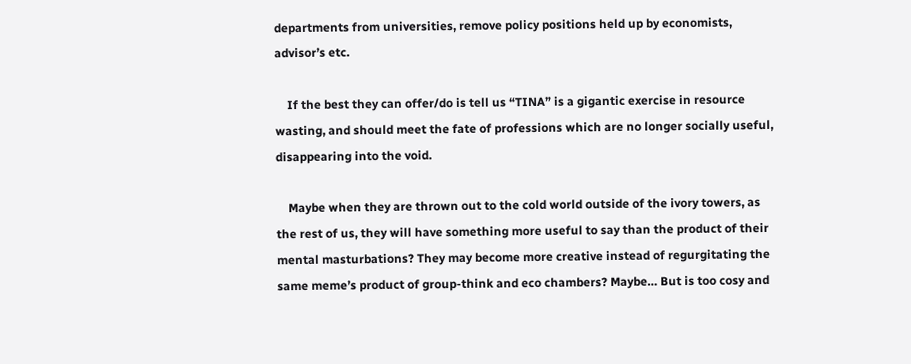departments from universities, remove policy positions held up by economists, advisor’s etc.

    If the best they can offer/do is tell us “TINA” is a gigantic exercise in resource wasting, and should meet the fate of professions which are no longer socially useful, disappearing into the void.

    Maybe when they are thrown out to the cold world outside of the ivory towers, as the rest of us, they will have something more useful to say than the product of their mental masturbations? They may become more creative instead of regurgitating the same meme’s product of group-think and eco chambers? Maybe… But is too cosy and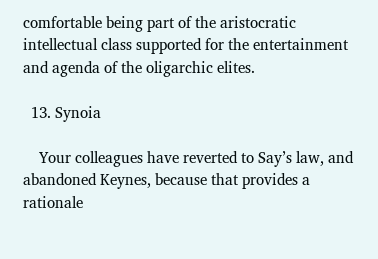comfortable being part of the aristocratic intellectual class supported for the entertainment and agenda of the oligarchic elites.

  13. Synoia

    Your colleagues have reverted to Say’s law, and abandoned Keynes, because that provides a rationale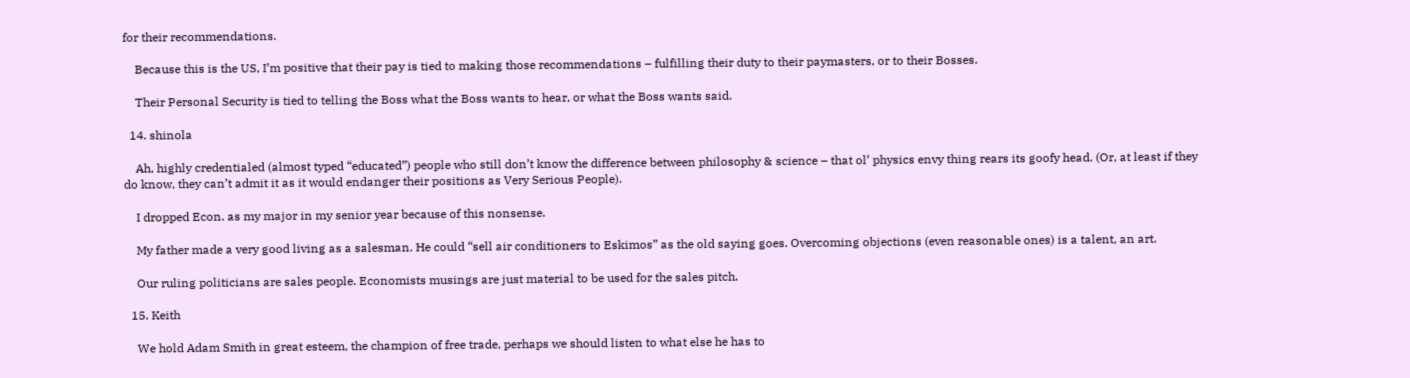for their recommendations.

    Because this is the US, I’m positive that their pay is tied to making those recommendations – fulfilling their duty to their paymasters, or to their Bosses.

    Their Personal Security is tied to telling the Boss what the Boss wants to hear, or what the Boss wants said.

  14. shinola

    Ah, highly credentialed (almost typed “educated”) people who still don’t know the difference between philosophy & science – that ol’ physics envy thing rears its goofy head. (Or, at least if they do know, they can’t admit it as it would endanger their positions as Very Serious People).

    I dropped Econ. as my major in my senior year because of this nonsense.

    My father made a very good living as a salesman. He could “sell air conditioners to Eskimos” as the old saying goes. Overcoming objections (even reasonable ones) is a talent, an art.

    Our ruling politicians are sales people. Economists musings are just material to be used for the sales pitch.

  15. Keith

    We hold Adam Smith in great esteem, the champion of free trade, perhaps we should listen to what else he has to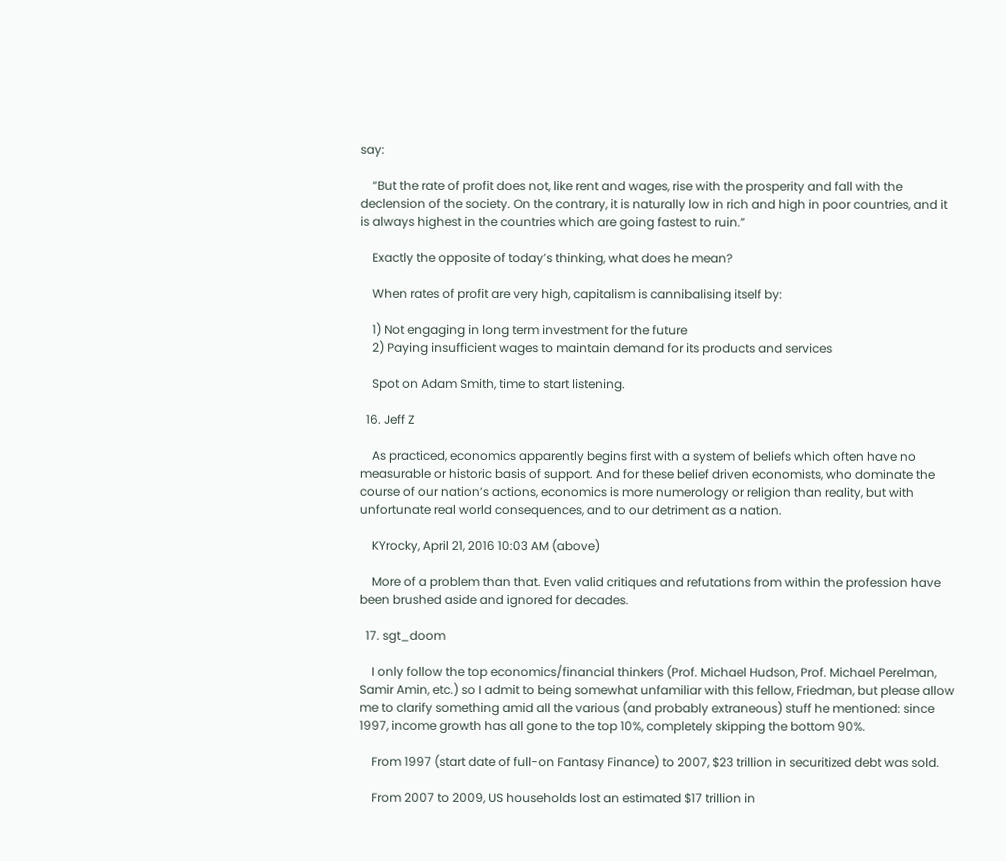say:

    “But the rate of profit does not, like rent and wages, rise with the prosperity and fall with the declension of the society. On the contrary, it is naturally low in rich and high in poor countries, and it is always highest in the countries which are going fastest to ruin.”

    Exactly the opposite of today’s thinking, what does he mean?

    When rates of profit are very high, capitalism is cannibalising itself by:

    1) Not engaging in long term investment for the future
    2) Paying insufficient wages to maintain demand for its products and services

    Spot on Adam Smith, time to start listening.

  16. Jeff Z

    As practiced, economics apparently begins first with a system of beliefs which often have no measurable or historic basis of support. And for these belief driven economists, who dominate the course of our nation’s actions, economics is more numerology or religion than reality, but with unfortunate real world consequences, and to our detriment as a nation.

    KYrocky, April 21, 2016 10:03 AM (above)

    More of a problem than that. Even valid critiques and refutations from within the profession have been brushed aside and ignored for decades.

  17. sgt_doom

    I only follow the top economics/financial thinkers (Prof. Michael Hudson, Prof. Michael Perelman, Samir Amin, etc.) so I admit to being somewhat unfamiliar with this fellow, Friedman, but please allow me to clarify something amid all the various (and probably extraneous) stuff he mentioned: since 1997, income growth has all gone to the top 10%, completely skipping the bottom 90%.

    From 1997 (start date of full-on Fantasy Finance) to 2007, $23 trillion in securitized debt was sold.

    From 2007 to 2009, US households lost an estimated $17 trillion in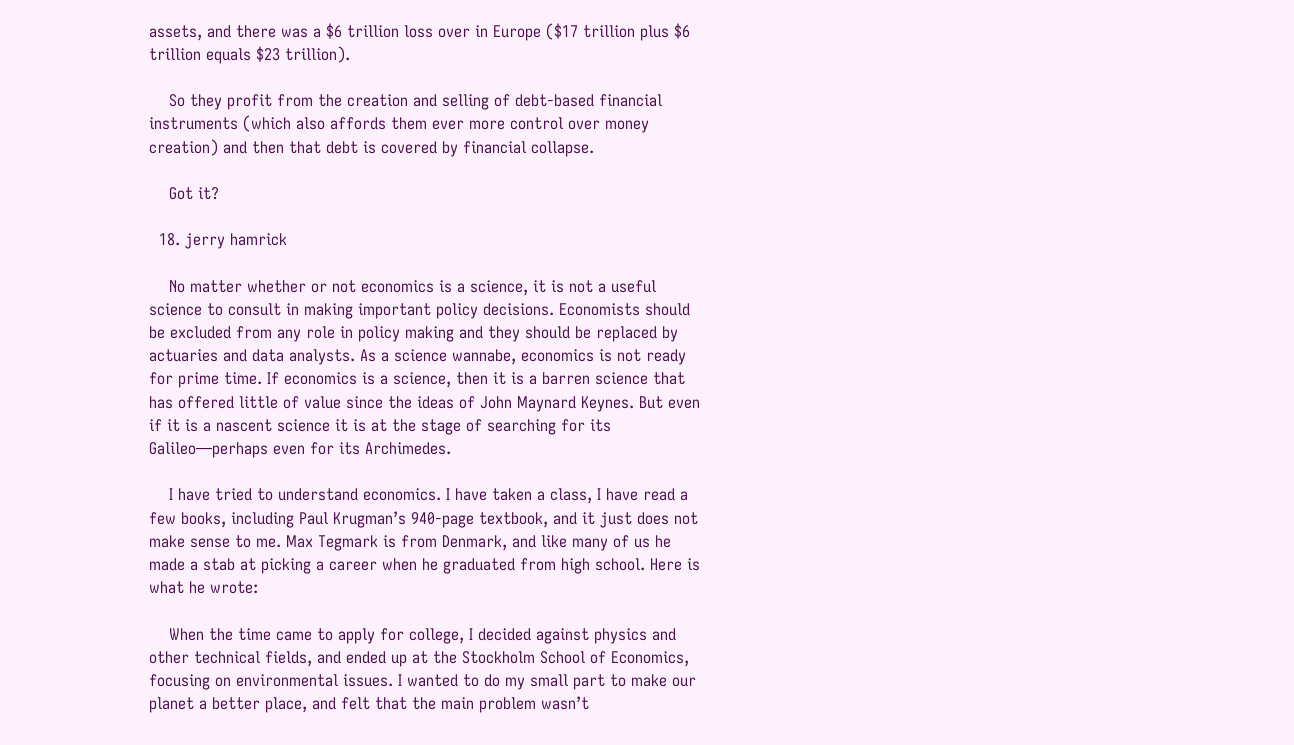assets, and there was a $6 trillion loss over in Europe ($17 trillion plus $6 trillion equals $23 trillion).

    So they profit from the creation and selling of debt-based financial instruments (which also affords them ever more control over money creation) and then that debt is covered by financial collapse.

    Got it?

  18. jerry hamrick

    No matter whether or not economics is a science, it is not a useful science to consult in making important policy decisions. Economists should be excluded from any role in policy making and they should be replaced by actuaries and data analysts. As a science wannabe, economics is not ready for prime time. If economics is a science, then it is a barren science that has offered little of value since the ideas of John Maynard Keynes. But even if it is a nascent science it is at the stage of searching for its Galileo—perhaps even for its Archimedes.

    I have tried to understand economics. I have taken a class, I have read a few books, including Paul Krugman’s 940-page textbook, and it just does not make sense to me. Max Tegmark is from Denmark, and like many of us he made a stab at picking a career when he graduated from high school. Here is what he wrote:

    When the time came to apply for college, I decided against physics and other technical fields, and ended up at the Stockholm School of Economics, focusing on environmental issues. I wanted to do my small part to make our planet a better place, and felt that the main problem wasn’t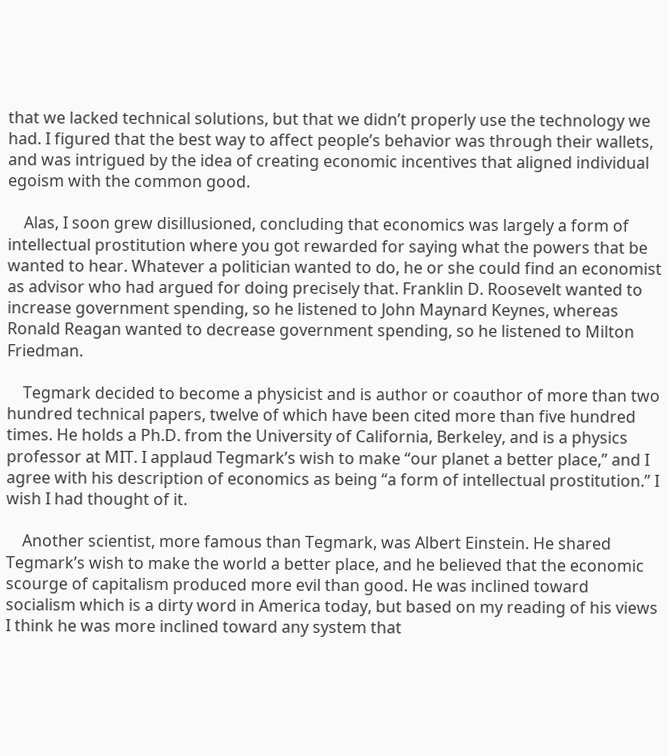that we lacked technical solutions, but that we didn’t properly use the technology we had. I figured that the best way to affect people’s behavior was through their wallets, and was intrigued by the idea of creating economic incentives that aligned individual egoism with the common good.

    Alas, I soon grew disillusioned, concluding that economics was largely a form of intellectual prostitution where you got rewarded for saying what the powers that be wanted to hear. Whatever a politician wanted to do, he or she could find an economist as advisor who had argued for doing precisely that. Franklin D. Roosevelt wanted to increase government spending, so he listened to John Maynard Keynes, whereas Ronald Reagan wanted to decrease government spending, so he listened to Milton Friedman.

    Tegmark decided to become a physicist and is author or coauthor of more than two hundred technical papers, twelve of which have been cited more than five hundred times. He holds a Ph.D. from the University of California, Berkeley, and is a physics professor at MIT. I applaud Tegmark’s wish to make “our planet a better place,” and I agree with his description of economics as being “a form of intellectual prostitution.” I wish I had thought of it.

    Another scientist, more famous than Tegmark, was Albert Einstein. He shared Tegmark’s wish to make the world a better place, and he believed that the economic scourge of capitalism produced more evil than good. He was inclined toward socialism which is a dirty word in America today, but based on my reading of his views I think he was more inclined toward any system that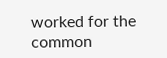worked for the common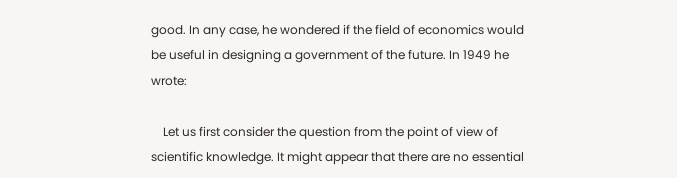good. In any case, he wondered if the field of economics would be useful in designing a government of the future. In 1949 he wrote:

    Let us first consider the question from the point of view of scientific knowledge. It might appear that there are no essential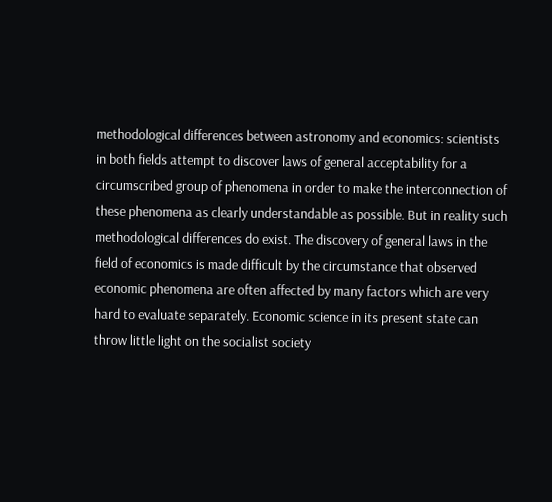methodological differences between astronomy and economics: scientists in both fields attempt to discover laws of general acceptability for a circumscribed group of phenomena in order to make the interconnection of these phenomena as clearly understandable as possible. But in reality such methodological differences do exist. The discovery of general laws in the field of economics is made difficult by the circumstance that observed economic phenomena are often affected by many factors which are very hard to evaluate separately. Economic science in its present state can throw little light on the socialist society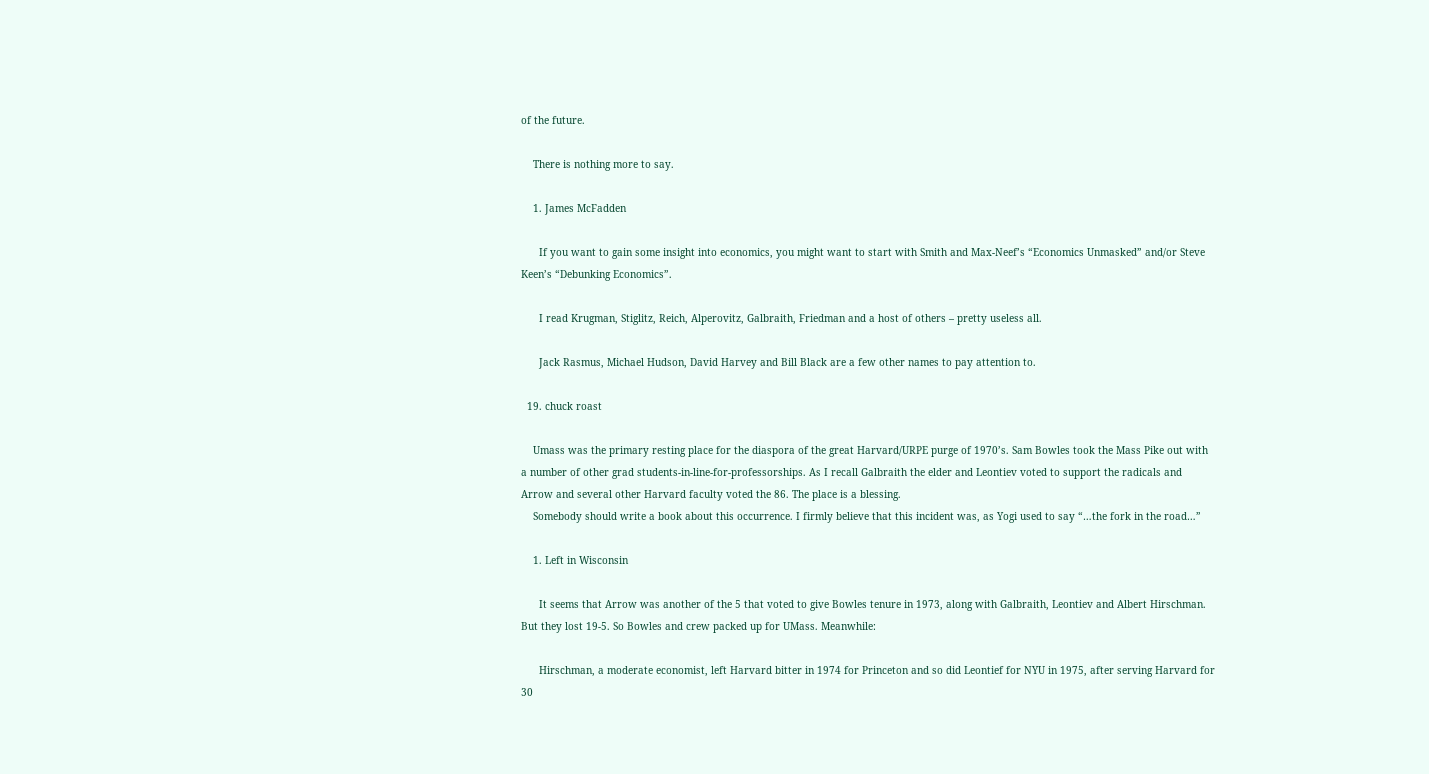of the future.

    There is nothing more to say.

    1. James McFadden

      If you want to gain some insight into economics, you might want to start with Smith and Max-Neef’s “Economics Unmasked” and/or Steve Keen’s “Debunking Economics”.

      I read Krugman, Stiglitz, Reich, Alperovitz, Galbraith, Friedman and a host of others – pretty useless all.

      Jack Rasmus, Michael Hudson, David Harvey and Bill Black are a few other names to pay attention to.

  19. chuck roast

    Umass was the primary resting place for the diaspora of the great Harvard/URPE purge of 1970’s. Sam Bowles took the Mass Pike out with a number of other grad students-in-line-for-professorships. As I recall Galbraith the elder and Leontiev voted to support the radicals and Arrow and several other Harvard faculty voted the 86. The place is a blessing.
    Somebody should write a book about this occurrence. I firmly believe that this incident was, as Yogi used to say “…the fork in the road…”

    1. Left in Wisconsin

      It seems that Arrow was another of the 5 that voted to give Bowles tenure in 1973, along with Galbraith, Leontiev and Albert Hirschman. But they lost 19-5. So Bowles and crew packed up for UMass. Meanwhile:

      Hirschman, a moderate economist, left Harvard bitter in 1974 for Princeton and so did Leontief for NYU in 1975, after serving Harvard for 30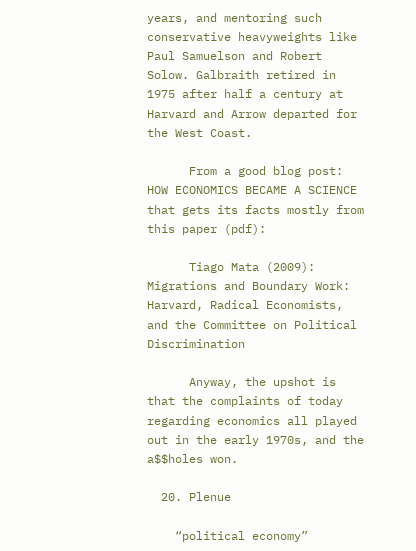years, and mentoring such conservative heavyweights like Paul Samuelson and Robert Solow. Galbraith retired in 1975 after half a century at Harvard and Arrow departed for the West Coast.

      From a good blog post: HOW ECONOMICS BECAME A SCIENCE that gets its facts mostly from this paper (pdf):

      Tiago Mata (2009): Migrations and Boundary Work: Harvard, Radical Economists, and the Committee on Political Discrimination

      Anyway, the upshot is that the complaints of today regarding economics all played out in the early 1970s, and the a$$holes won.

  20. Plenue

    “political economy”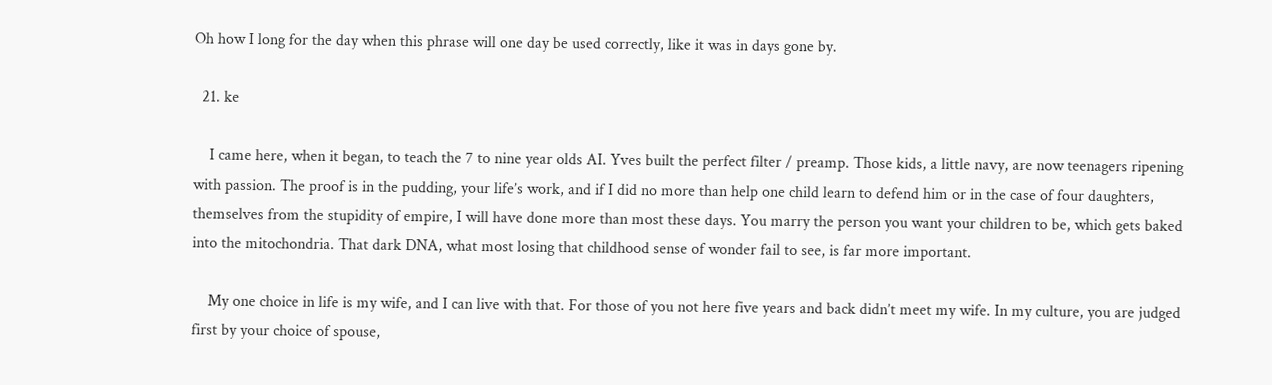Oh how I long for the day when this phrase will one day be used correctly, like it was in days gone by.

  21. ke

    I came here, when it began, to teach the 7 to nine year olds AI. Yves built the perfect filter / preamp. Those kids, a little navy, are now teenagers ripening with passion. The proof is in the pudding, your life’s work, and if I did no more than help one child learn to defend him or in the case of four daughters, themselves from the stupidity of empire, I will have done more than most these days. You marry the person you want your children to be, which gets baked into the mitochondria. That dark DNA, what most losing that childhood sense of wonder fail to see, is far more important.

    My one choice in life is my wife, and I can live with that. For those of you not here five years and back didn’t meet my wife. In my culture, you are judged first by your choice of spouse,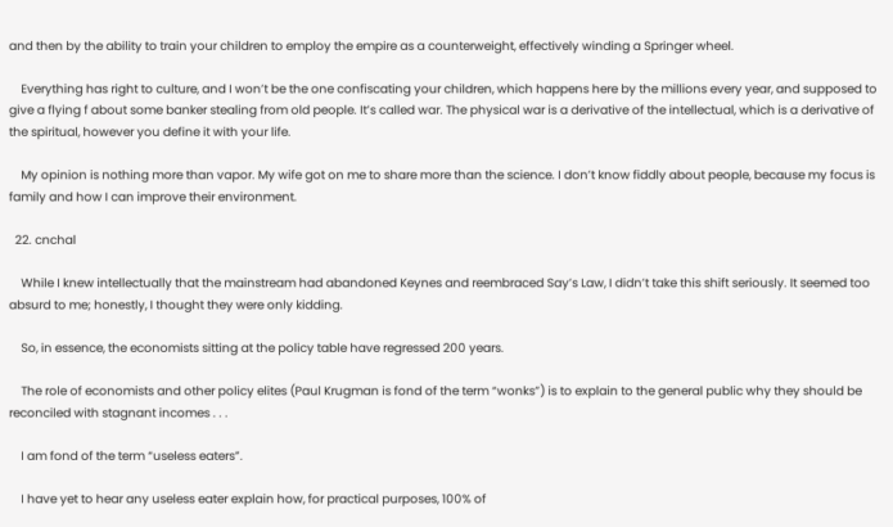and then by the ability to train your children to employ the empire as a counterweight, effectively winding a Springer wheel.

    Everything has right to culture, and I won’t be the one confiscating your children, which happens here by the millions every year, and supposed to give a flying f about some banker stealing from old people. It’s called war. The physical war is a derivative of the intellectual, which is a derivative of the spiritual, however you define it with your life.

    My opinion is nothing more than vapor. My wife got on me to share more than the science. I don’t know fiddly about people, because my focus is family and how I can improve their environment.

  22. cnchal

    While I knew intellectually that the mainstream had abandoned Keynes and reembraced Say’s Law, I didn’t take this shift seriously. It seemed too absurd to me; honestly, I thought they were only kidding.

    So, in essence, the economists sitting at the policy table have regressed 200 years.

    The role of economists and other policy elites (Paul Krugman is fond of the term “wonks”) is to explain to the general public why they should be reconciled with stagnant incomes . . .

    I am fond of the term “useless eaters”.

    I have yet to hear any useless eater explain how, for practical purposes, 100% of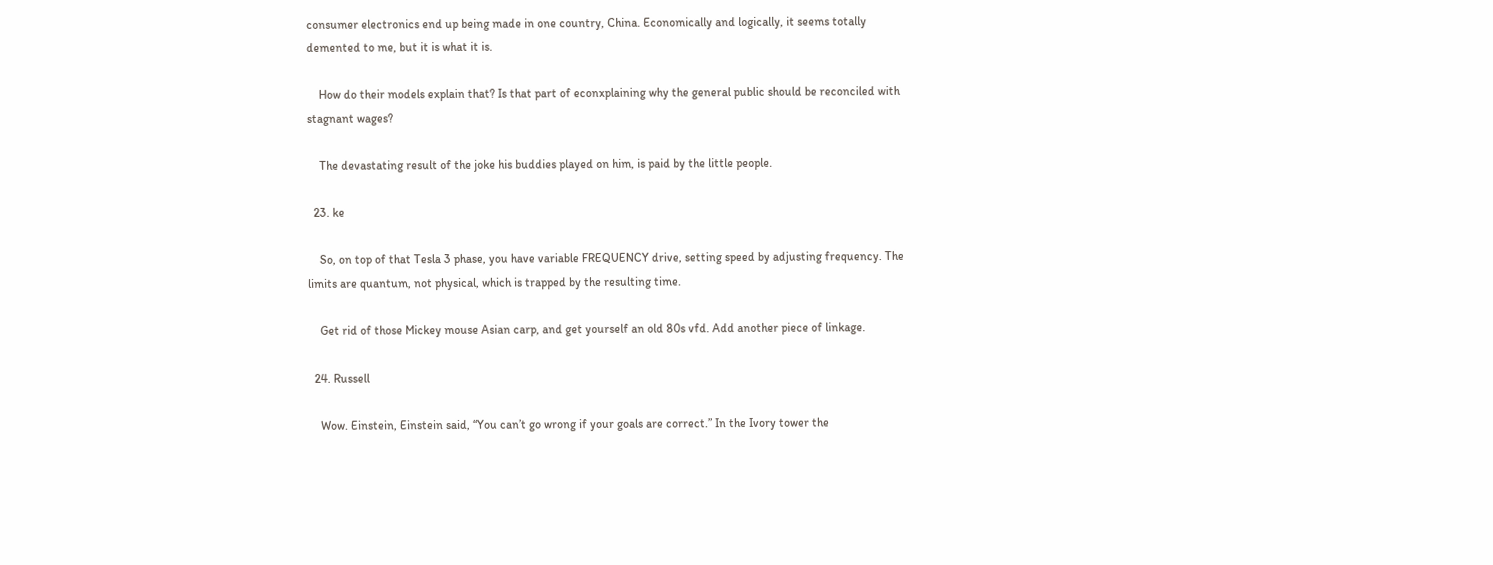consumer electronics end up being made in one country, China. Economically and logically, it seems totally demented to me, but it is what it is.

    How do their models explain that? Is that part of econxplaining why the general public should be reconciled with stagnant wages?

    The devastating result of the joke his buddies played on him, is paid by the little people.

  23. ke

    So, on top of that Tesla 3 phase, you have variable FREQUENCY drive, setting speed by adjusting frequency. The limits are quantum, not physical, which is trapped by the resulting time.

    Get rid of those Mickey mouse Asian carp, and get yourself an old 80s vfd. Add another piece of linkage.

  24. Russell

    Wow. Einstein, Einstein said, “You can’t go wrong if your goals are correct.” In the Ivory tower the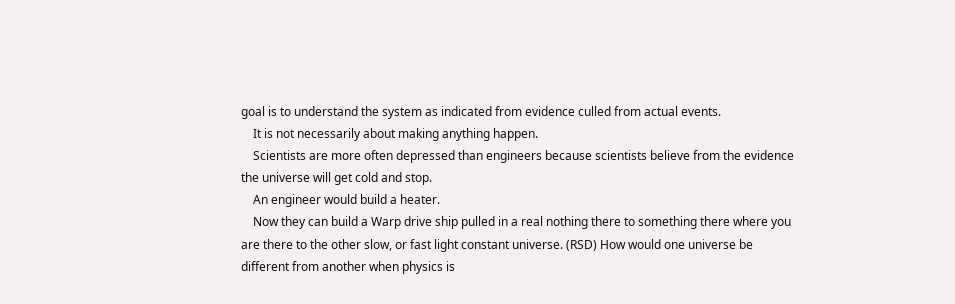goal is to understand the system as indicated from evidence culled from actual events.
    It is not necessarily about making anything happen.
    Scientists are more often depressed than engineers because scientists believe from the evidence the universe will get cold and stop.
    An engineer would build a heater.
    Now they can build a Warp drive ship pulled in a real nothing there to something there where you are there to the other slow, or fast light constant universe. (RSD) How would one universe be different from another when physics is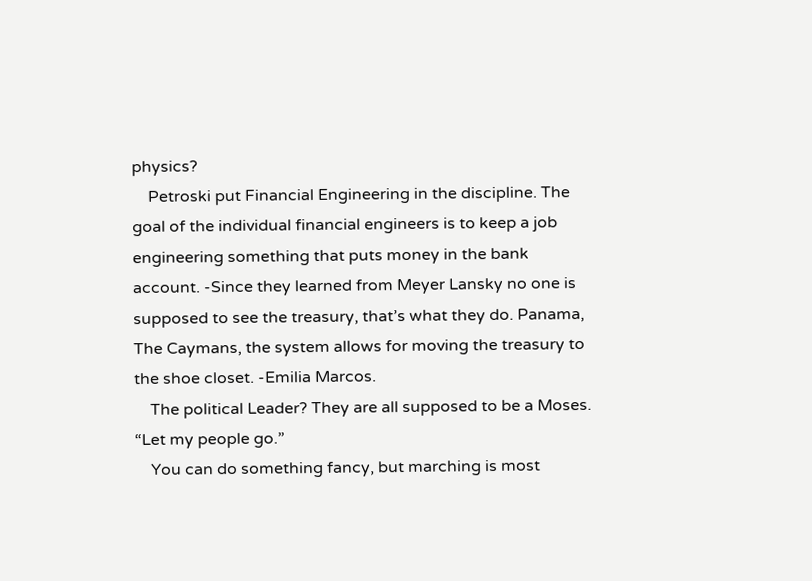physics?
    Petroski put Financial Engineering in the discipline. The goal of the individual financial engineers is to keep a job engineering something that puts money in the bank account. -Since they learned from Meyer Lansky no one is supposed to see the treasury, that’s what they do. Panama, The Caymans, the system allows for moving the treasury to the shoe closet. -Emilia Marcos.
    The political Leader? They are all supposed to be a Moses. “Let my people go.”
    You can do something fancy, but marching is most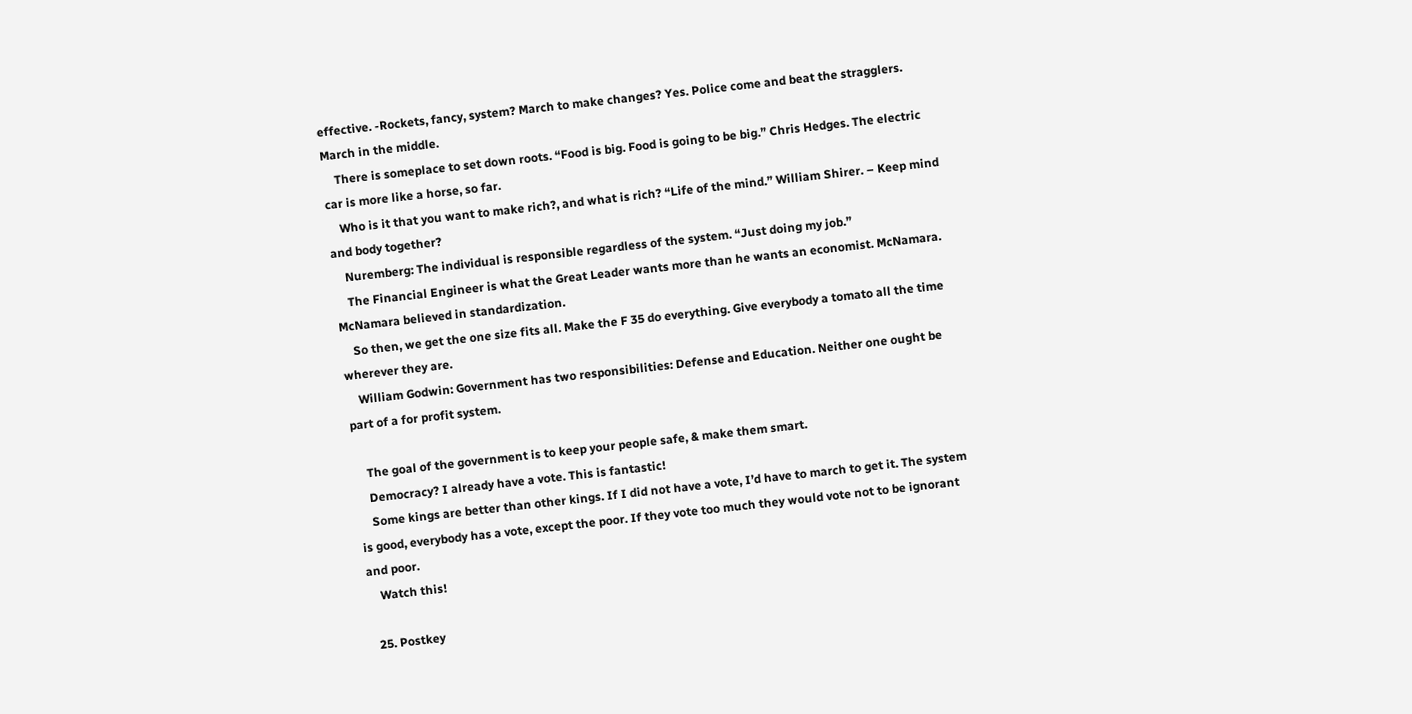effective. -Rockets, fancy, system? March to make changes? Yes. Police come and beat the stragglers. March in the middle.
    There is someplace to set down roots. “Food is big. Food is going to be big.” Chris Hedges. The electric car is more like a horse, so far.
    Who is it that you want to make rich?, and what is rich? “Life of the mind.” William Shirer. – Keep mind and body together?
    Nuremberg: The individual is responsible regardless of the system. “Just doing my job.”
    The Financial Engineer is what the Great Leader wants more than he wants an economist. McNamara. McNamara believed in standardization.
    So then, we get the one size fits all. Make the F 35 do everything. Give everybody a tomato all the time wherever they are.
    William Godwin: Government has two responsibilities: Defense and Education. Neither one ought be part of a for profit system.

    The goal of the government is to keep your people safe, & make them smart.
    Democracy? I already have a vote. This is fantastic!
    Some kings are better than other kings. If I did not have a vote, I’d have to march to get it. The system is good, everybody has a vote, except the poor. If they vote too much they would vote not to be ignorant and poor.
    Watch this!

  25. Postkey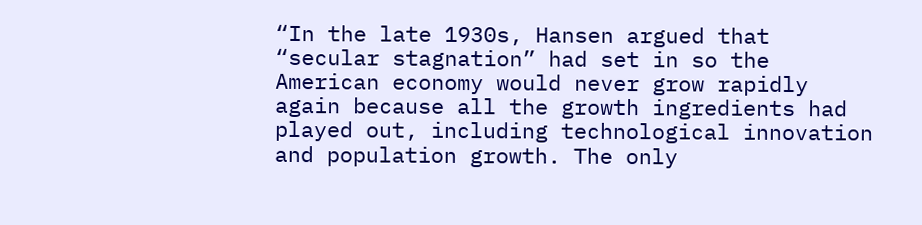“In the late 1930s, Hansen argued that “secular stagnation” had set in so the American economy would never grow rapidly again because all the growth ingredients had played out, including technological innovation and population growth. The only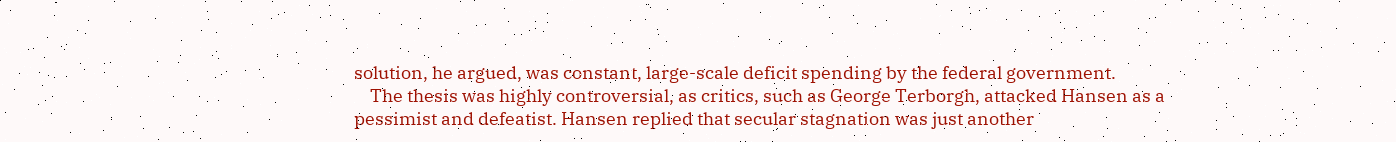solution, he argued, was constant, large-scale deficit spending by the federal government.
    The thesis was highly controversial, as critics, such as George Terborgh, attacked Hansen as a pessimist and defeatist. Hansen replied that secular stagnation was just another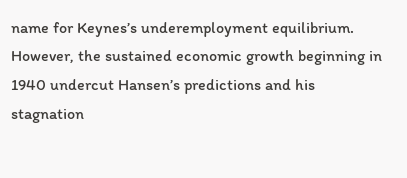name for Keynes’s underemployment equilibrium. However, the sustained economic growth beginning in 1940 undercut Hansen’s predictions and his stagnation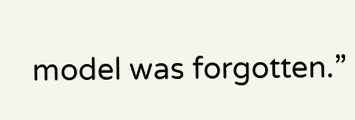model was forgotten.”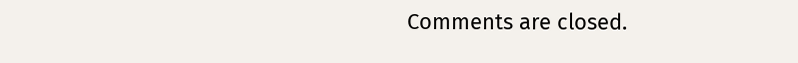Comments are closed.